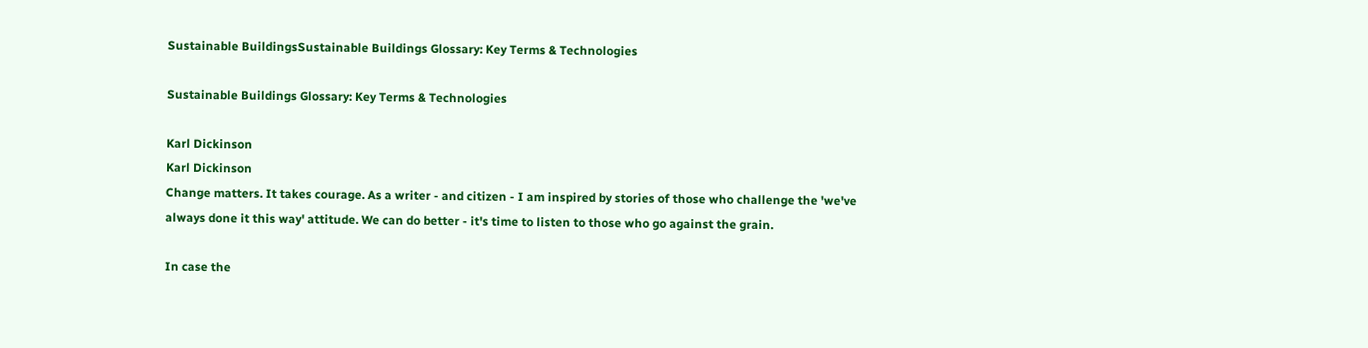Sustainable BuildingsSustainable Buildings Glossary: Key Terms & Technologies

Sustainable Buildings Glossary: Key Terms & Technologies

Karl Dickinson
Karl Dickinson
Change matters. It takes courage. As a writer - and citizen - I am inspired by stories of those who challenge the 'we've always done it this way' attitude. We can do better - it's time to listen to those who go against the grain.

In case the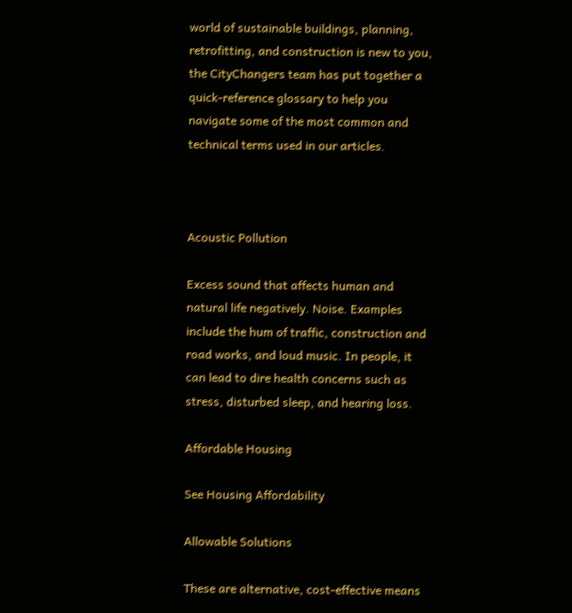world of sustainable buildings, planning, retrofitting, and construction is new to you, the CityChangers team has put together a quick-reference glossary to help you navigate some of the most common and technical terms used in our articles.



Acoustic Pollution

Excess sound that affects human and natural life negatively. Noise. Examples include the hum of traffic, construction and road works, and loud music. In people, it can lead to dire health concerns such as stress, disturbed sleep, and hearing loss.

Affordable Housing

See Housing Affordability

Allowable Solutions

These are alternative, cost-effective means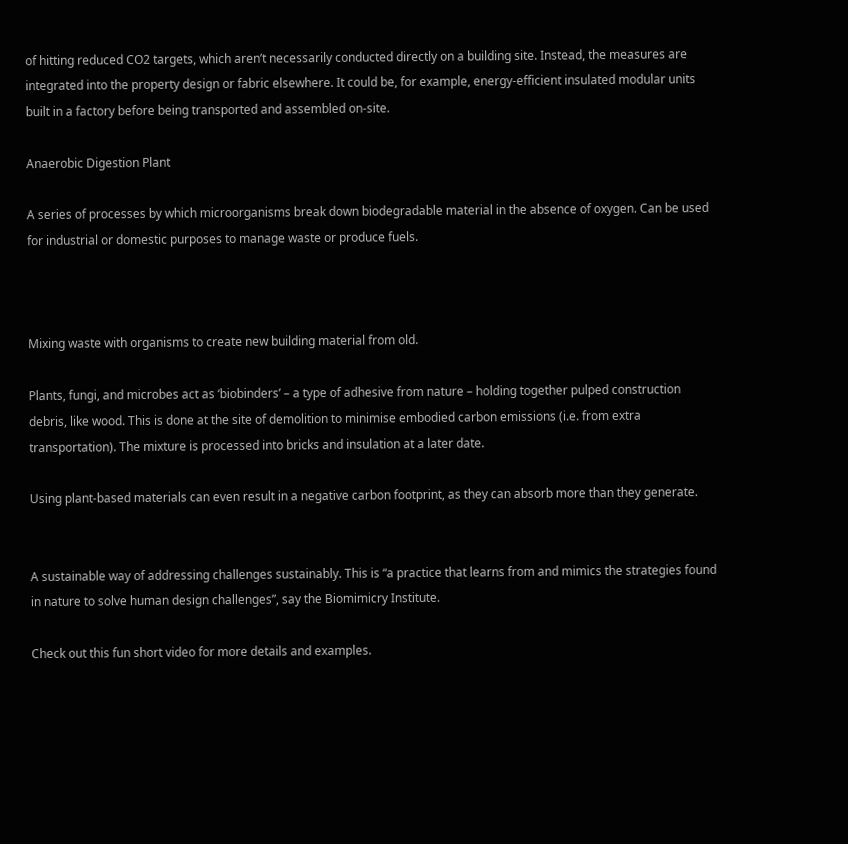of hitting reduced CO2 targets, which aren’t necessarily conducted directly on a building site. Instead, the measures are integrated into the property design or fabric elsewhere. It could be, for example, energy-efficient insulated modular units built in a factory before being transported and assembled on-site.

Anaerobic Digestion Plant

A series of processes by which microorganisms break down biodegradable material in the absence of oxygen. Can be used for industrial or domestic purposes to manage waste or produce fuels.



Mixing waste with organisms to create new building material from old.

Plants, fungi, and microbes act as ‘biobinders’ – a type of adhesive from nature – holding together pulped construction debris, like wood. This is done at the site of demolition to minimise embodied carbon emissions (i.e. from extra transportation). The mixture is processed into bricks and insulation at a later date.

Using plant-based materials can even result in a negative carbon footprint, as they can absorb more than they generate.


A sustainable way of addressing challenges sustainably. This is “a practice that learns from and mimics the strategies found in nature to solve human design challenges”, say the Biomimicry Institute.

Check out this fun short video for more details and examples.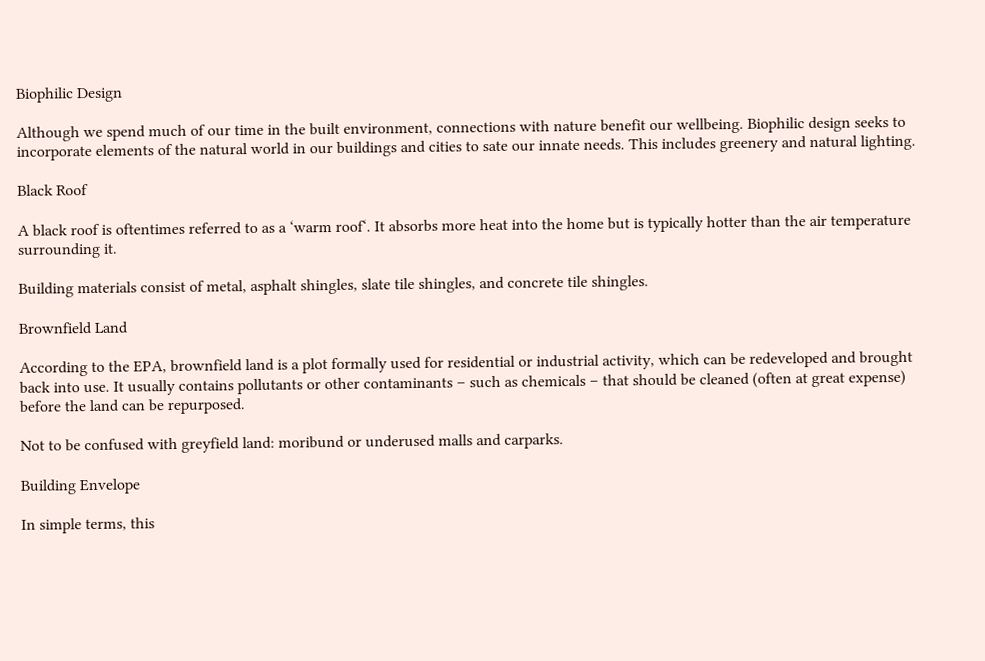Biophilic Design

Although we spend much of our time in the built environment, connections with nature benefit our wellbeing. Biophilic design seeks to incorporate elements of the natural world in our buildings and cities to sate our innate needs. This includes greenery and natural lighting.

Black Roof

A black roof is oftentimes referred to as a ‘warm roof‘. It absorbs more heat into the home but is typically hotter than the air temperature surrounding it.

Building materials consist of metal, asphalt shingles, slate tile shingles, and concrete tile shingles.

Brownfield Land

According to the EPA, brownfield land is a plot formally used for residential or industrial activity, which can be redeveloped and brought back into use. It usually contains pollutants or other contaminants – such as chemicals – that should be cleaned (often at great expense) before the land can be repurposed.

Not to be confused with greyfield land: moribund or underused malls and carparks.

Building Envelope

In simple terms, this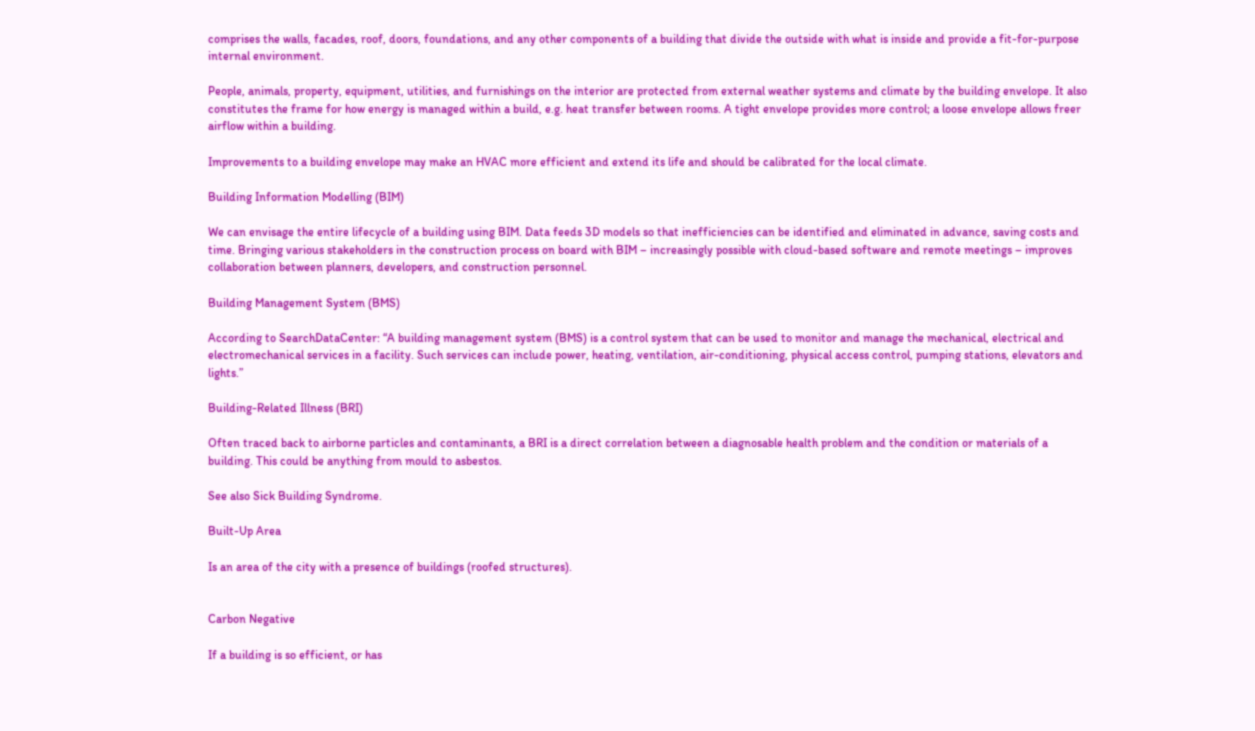comprises the walls, facades, roof, doors, foundations, and any other components of a building that divide the outside with what is inside and provide a fit-for-purpose internal environment.

People, animals, property, equipment, utilities, and furnishings on the interior are protected from external weather systems and climate by the building envelope. It also constitutes the frame for how energy is managed within a build, e.g. heat transfer between rooms. A tight envelope provides more control; a loose envelope allows freer airflow within a building.

Improvements to a building envelope may make an HVAC more efficient and extend its life and should be calibrated for the local climate.

Building Information Modelling (BIM)

We can envisage the entire lifecycle of a building using BIM. Data feeds 3D models so that inefficiencies can be identified and eliminated in advance, saving costs and time. Bringing various stakeholders in the construction process on board with BIM – increasingly possible with cloud-based software and remote meetings – improves collaboration between planners, developers, and construction personnel.

Building Management System (BMS)

According to SearchDataCenter: “A building management system (BMS) is a control system that can be used to monitor and manage the mechanical, electrical and electromechanical services in a facility. Such services can include power, heating, ventilation, air-conditioning, physical access control, pumping stations, elevators and lights.”

Building-Related Illness (BRI)

Often traced back to airborne particles and contaminants, a BRI is a direct correlation between a diagnosable health problem and the condition or materials of a building. This could be anything from mould to asbestos.

See also Sick Building Syndrome.

Built-Up Area

Is an area of the city with a presence of buildings (roofed structures).


Carbon Negative

If a building is so efficient, or has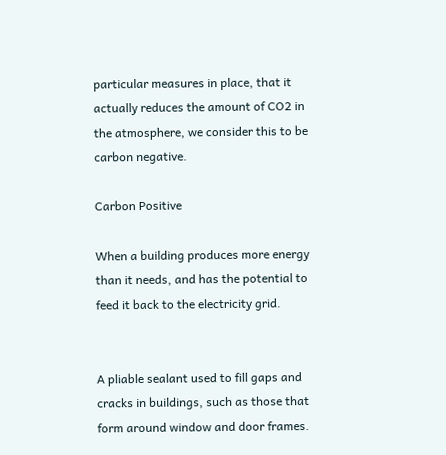particular measures in place, that it actually reduces the amount of CO2 in the atmosphere, we consider this to be carbon negative.

Carbon Positive

When a building produces more energy than it needs, and has the potential to feed it back to the electricity grid.


A pliable sealant used to fill gaps and cracks in buildings, such as those that form around window and door frames.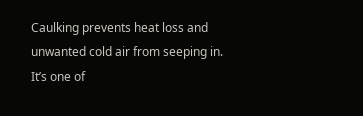Caulking prevents heat loss and unwanted cold air from seeping in. It’s one of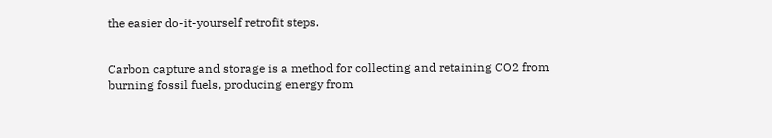the easier do-it-yourself retrofit steps.


Carbon capture and storage is a method for collecting and retaining CO2 from burning fossil fuels, producing energy from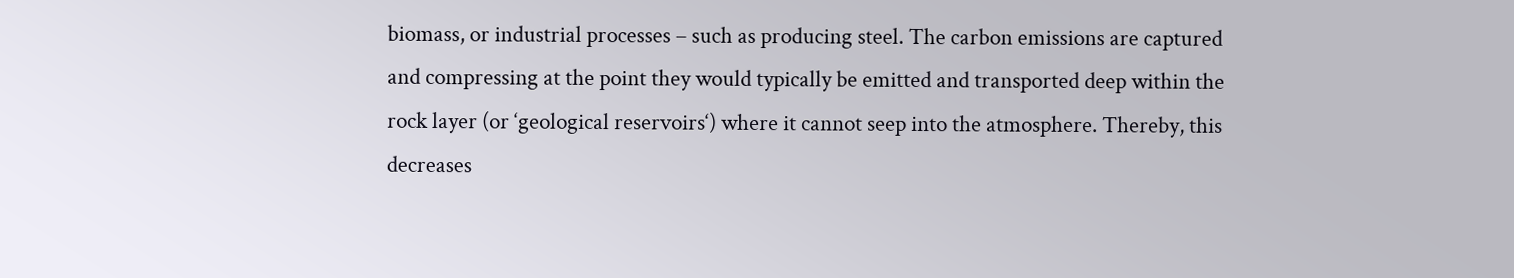biomass, or industrial processes – such as producing steel. The carbon emissions are captured and compressing at the point they would typically be emitted and transported deep within the rock layer (or ‘geological reservoirs‘) where it cannot seep into the atmosphere. Thereby, this decreases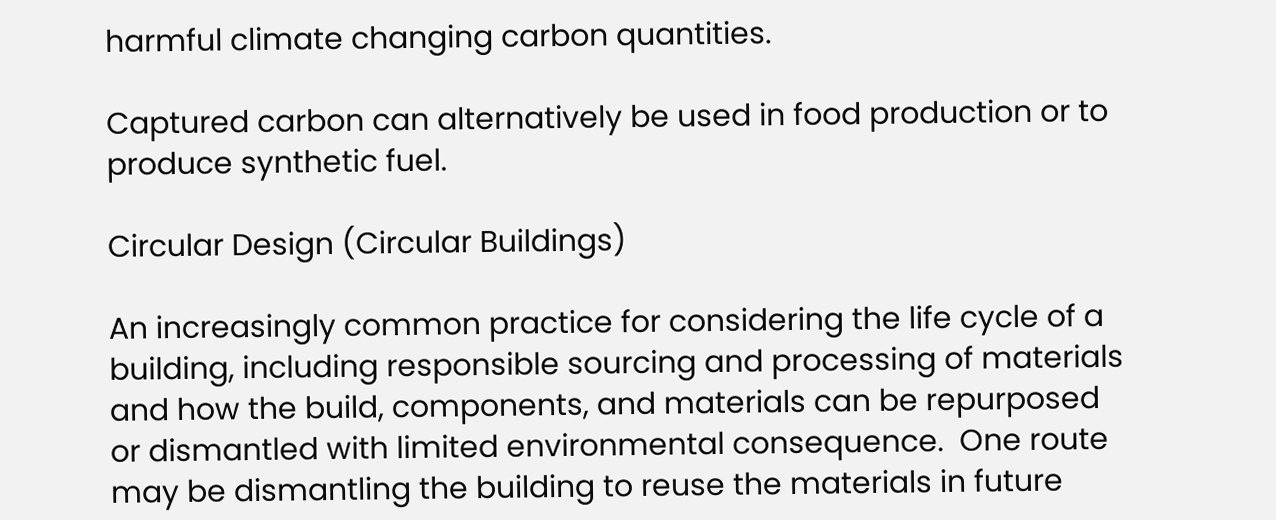harmful climate changing carbon quantities.

Captured carbon can alternatively be used in food production or to produce synthetic fuel.

Circular Design (Circular Buildings)

An increasingly common practice for considering the life cycle of a building, including responsible sourcing and processing of materials and how the build, components, and materials can be repurposed or dismantled with limited environmental consequence.  One route may be dismantling the building to reuse the materials in future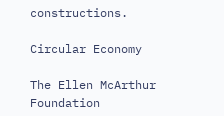constructions.

Circular Economy

The Ellen McArthur Foundation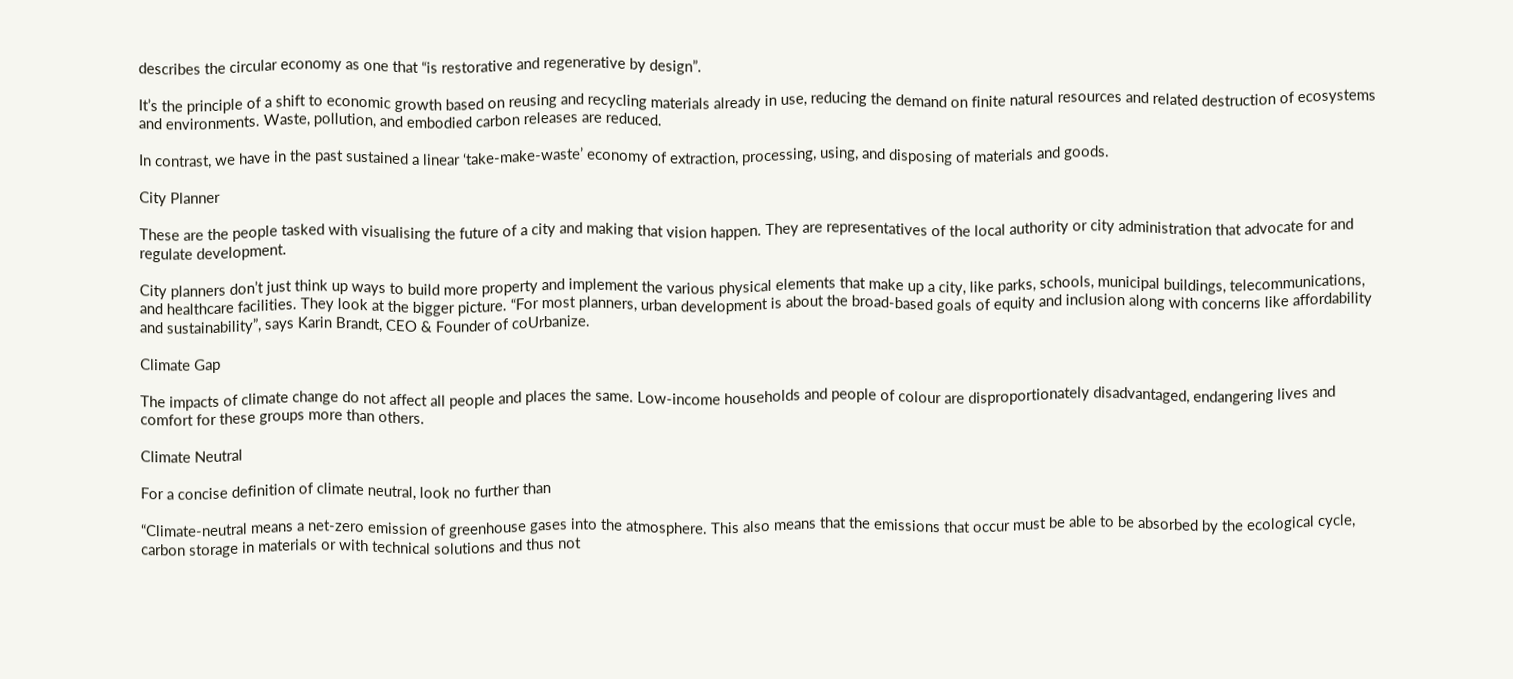describes the circular economy as one that “is restorative and regenerative by design”.

It’s the principle of a shift to economic growth based on reusing and recycling materials already in use, reducing the demand on finite natural resources and related destruction of ecosystems and environments. Waste, pollution, and embodied carbon releases are reduced.

In contrast, we have in the past sustained a linear ‘take-make-waste’ economy of extraction, processing, using, and disposing of materials and goods.

City Planner

These are the people tasked with visualising the future of a city and making that vision happen. They are representatives of the local authority or city administration that advocate for and regulate development.

City planners don’t just think up ways to build more property and implement the various physical elements that make up a city, like parks, schools, municipal buildings, telecommunications, and healthcare facilities. They look at the bigger picture. “For most planners, urban development is about the broad-based goals of equity and inclusion along with concerns like affordability and sustainability”, says Karin Brandt, CEO & Founder of coUrbanize.

Climate Gap

The impacts of climate change do not affect all people and places the same. Low-income households and people of colour are disproportionately disadvantaged, endangering lives and comfort for these groups more than others.

Climate Neutral

For a concise definition of climate neutral, look no further than

“Climate-neutral means a net-zero emission of greenhouse gases into the atmosphere. This also means that the emissions that occur must be able to be absorbed by the ecological cycle, carbon storage in materials or with technical solutions and thus not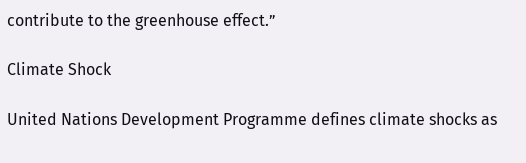contribute to the greenhouse effect.”

Climate Shock

United Nations Development Programme defines climate shocks as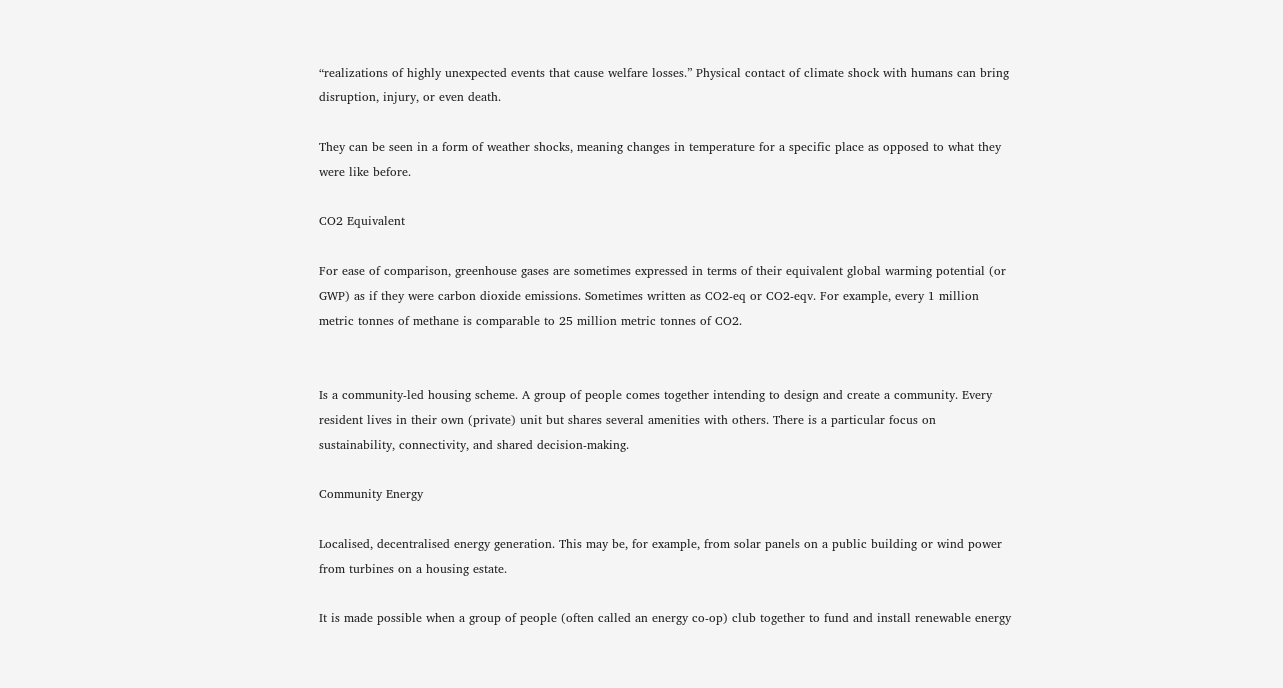“realizations of highly unexpected events that cause welfare losses.” Physical contact of climate shock with humans can bring disruption, injury, or even death.

They can be seen in a form of weather shocks, meaning changes in temperature for a specific place as opposed to what they were like before.

CO2 Equivalent

For ease of comparison, greenhouse gases are sometimes expressed in terms of their equivalent global warming potential (or GWP) as if they were carbon dioxide emissions. Sometimes written as CO2-eq or CO2-eqv. For example, every 1 million metric tonnes of methane is comparable to 25 million metric tonnes of CO2.


Is a community-led housing scheme. A group of people comes together intending to design and create a community. Every resident lives in their own (private) unit but shares several amenities with others. There is a particular focus on sustainability, connectivity, and shared decision-making.

Community Energy

Localised, decentralised energy generation. This may be, for example, from solar panels on a public building or wind power from turbines on a housing estate.

It is made possible when a group of people (often called an energy co-op) club together to fund and install renewable energy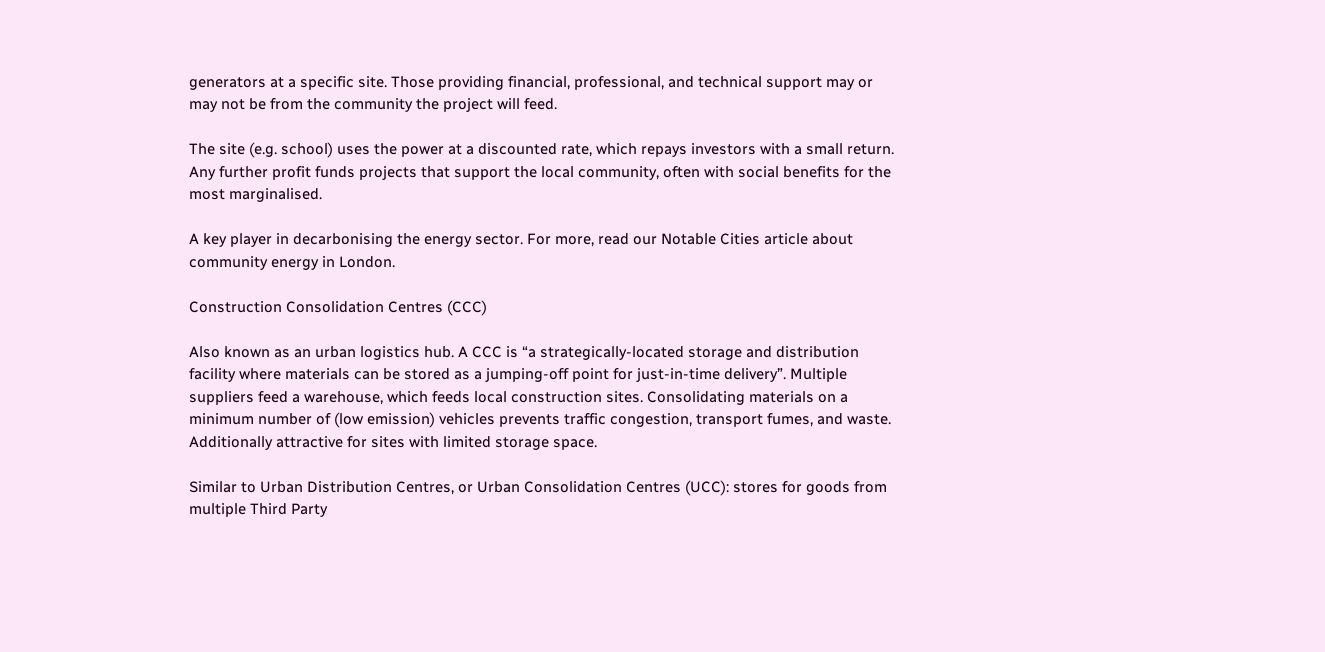generators at a specific site. Those providing financial, professional, and technical support may or may not be from the community the project will feed.

The site (e.g. school) uses the power at a discounted rate, which repays investors with a small return. Any further profit funds projects that support the local community, often with social benefits for the most marginalised.

A key player in decarbonising the energy sector. For more, read our Notable Cities article about community energy in London.

Construction Consolidation Centres (CCC)

Also known as an urban logistics hub. A CCC is “a strategically-located storage and distribution facility where materials can be stored as a jumping-off point for just-in-time delivery”. Multiple suppliers feed a warehouse, which feeds local construction sites. Consolidating materials on a minimum number of (low emission) vehicles prevents traffic congestion, transport fumes, and waste. Additionally attractive for sites with limited storage space.

Similar to Urban Distribution Centres, or Urban Consolidation Centres (UCC): stores for goods from multiple Third Party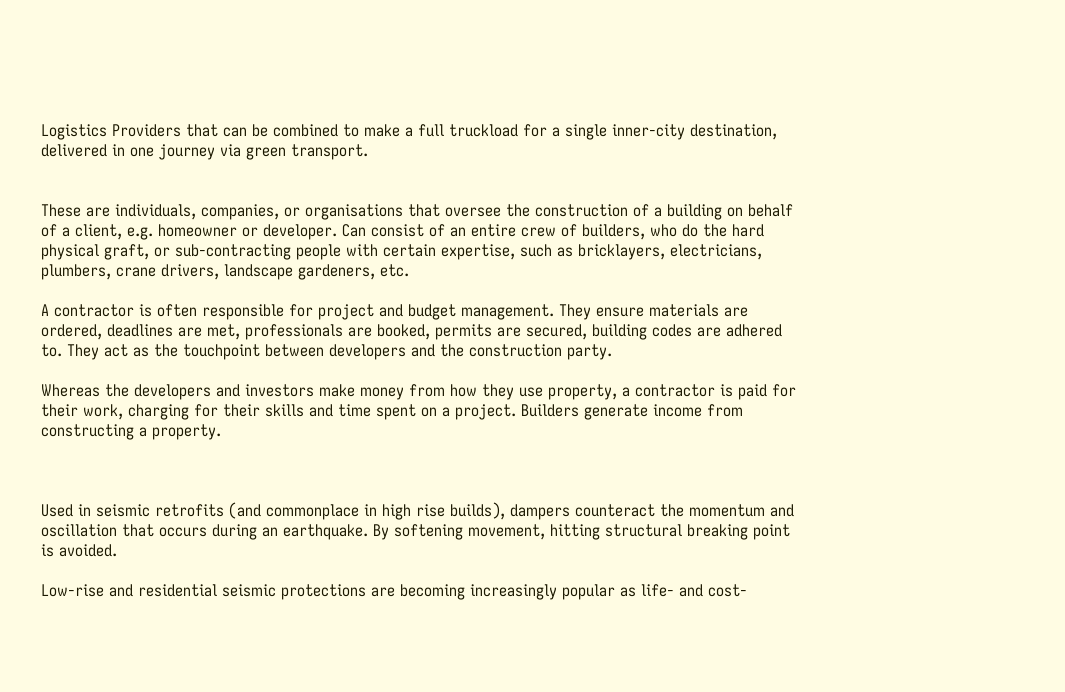Logistics Providers that can be combined to make a full truckload for a single inner-city destination, delivered in one journey via green transport.


These are individuals, companies, or organisations that oversee the construction of a building on behalf of a client, e.g. homeowner or developer. Can consist of an entire crew of builders, who do the hard physical graft, or sub-contracting people with certain expertise, such as bricklayers, electricians, plumbers, crane drivers, landscape gardeners, etc.

A contractor is often responsible for project and budget management. They ensure materials are ordered, deadlines are met, professionals are booked, permits are secured, building codes are adhered to. They act as the touchpoint between developers and the construction party.

Whereas the developers and investors make money from how they use property, a contractor is paid for their work, charging for their skills and time spent on a project. Builders generate income from constructing a property.



Used in seismic retrofits (and commonplace in high rise builds), dampers counteract the momentum and oscillation that occurs during an earthquake. By softening movement, hitting structural breaking point is avoided.

Low-rise and residential seismic protections are becoming increasingly popular as life- and cost-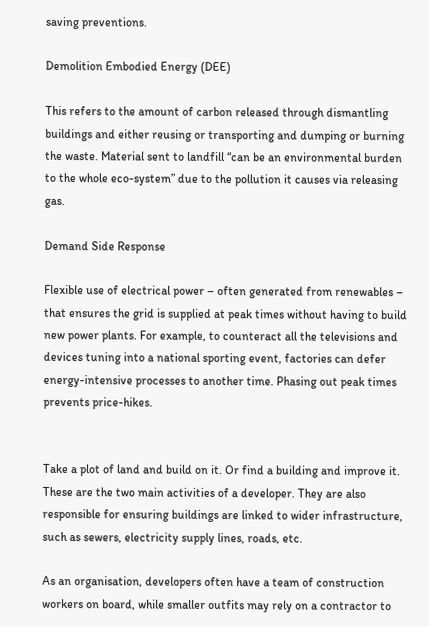saving preventions.

Demolition Embodied Energy (DEE)

This refers to the amount of carbon released through dismantling buildings and either reusing or transporting and dumping or burning the waste. Material sent to landfill “can be an environmental burden to the whole eco-system” due to the pollution it causes via releasing gas.

Demand Side Response

Flexible use of electrical power – often generated from renewables – that ensures the grid is supplied at peak times without having to build new power plants. For example, to counteract all the televisions and devices tuning into a national sporting event, factories can defer energy-intensive processes to another time. Phasing out peak times prevents price-hikes.


Take a plot of land and build on it. Or find a building and improve it. These are the two main activities of a developer. They are also responsible for ensuring buildings are linked to wider infrastructure, such as sewers, electricity supply lines, roads, etc.

As an organisation, developers often have a team of construction workers on board, while smaller outfits may rely on a contractor to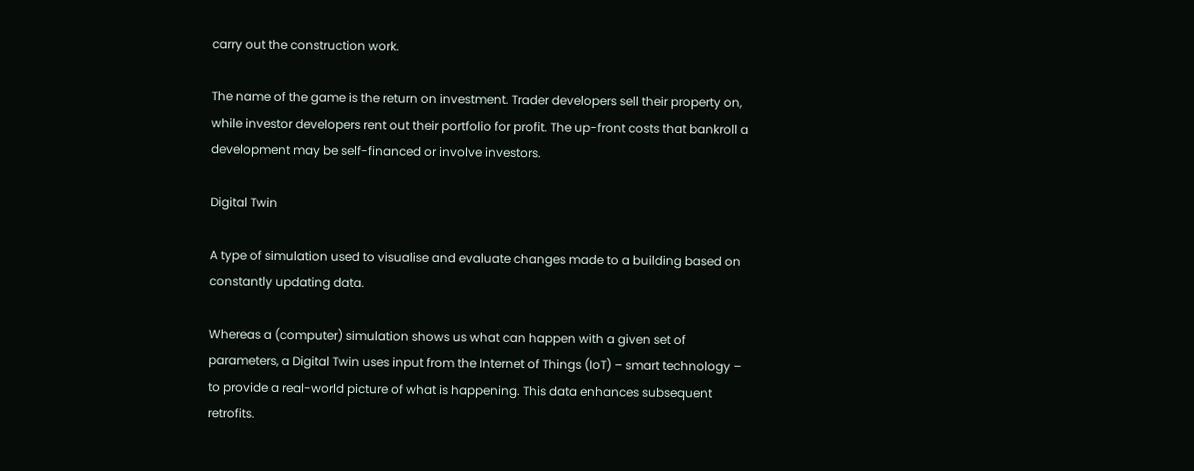carry out the construction work.

The name of the game is the return on investment. Trader developers sell their property on, while investor developers rent out their portfolio for profit. The up-front costs that bankroll a development may be self-financed or involve investors.

Digital Twin

A type of simulation used to visualise and evaluate changes made to a building based on constantly updating data.

Whereas a (computer) simulation shows us what can happen with a given set of parameters, a Digital Twin uses input from the Internet of Things (IoT) – smart technology – to provide a real-world picture of what is happening. This data enhances subsequent retrofits.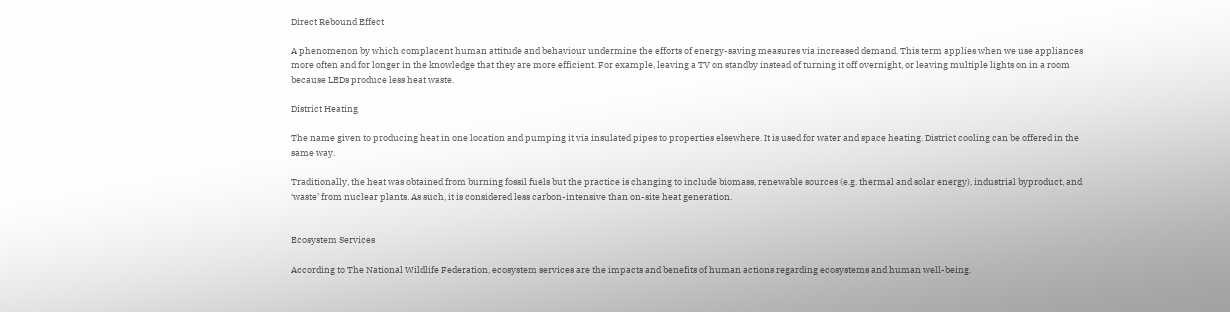Direct Rebound Effect

A phenomenon by which complacent human attitude and behaviour undermine the efforts of energy-saving measures via increased demand. This term applies when we use appliances more often and for longer in the knowledge that they are more efficient. For example, leaving a TV on standby instead of turning it off overnight, or leaving multiple lights on in a room because LEDs produce less heat waste.

District Heating

The name given to producing heat in one location and pumping it via insulated pipes to properties elsewhere. It is used for water and space heating. District cooling can be offered in the same way.

Traditionally, the heat was obtained from burning fossil fuels but the practice is changing to include biomass, renewable sources (e.g. thermal and solar energy), industrial byproduct, and ‘waste’ from nuclear plants. As such, it is considered less carbon-intensive than on-site heat generation.


Ecosystem Services

According to The National Wildlife Federation, ecosystem services are the impacts and benefits of human actions regarding ecosystems and human well-being.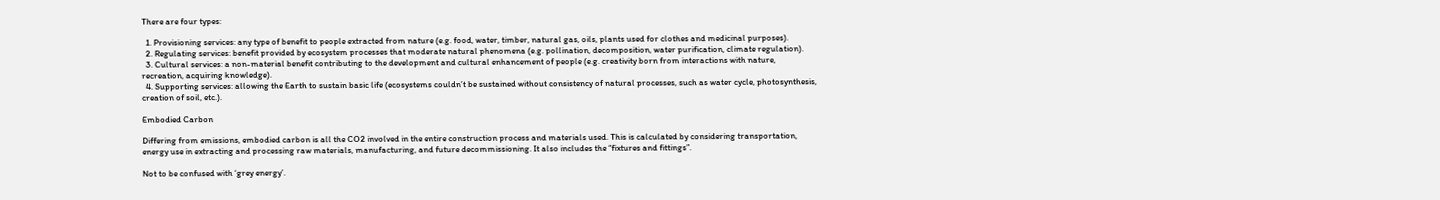There are four types:

  1. Provisioning services: any type of benefit to people extracted from nature (e.g. food, water, timber, natural gas, oils, plants used for clothes and medicinal purposes).
  2. Regulating services: benefit provided by ecosystem processes that moderate natural phenomena (e.g. pollination, decomposition, water purification, climate regulation).
  3. Cultural services: a non-material benefit contributing to the development and cultural enhancement of people (e.g. creativity born from interactions with nature, recreation, acquiring knowledge).
  4. Supporting services: allowing the Earth to sustain basic life (ecosystems couldn’t be sustained without consistency of natural processes, such as water cycle, photosynthesis, creation of soil, etc.).

Embodied Carbon

Differing from emissions, embodied carbon is all the CO2 involved in the entire construction process and materials used. This is calculated by considering transportation, energy use in extracting and processing raw materials, manufacturing, and future decommissioning. It also includes the “fixtures and fittings”.

Not to be confused with ‘grey energy’.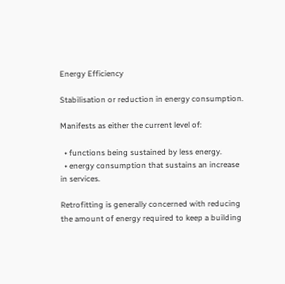Energy Efficiency

Stabilisation or reduction in energy consumption.

Manifests as either the current level of:

  • functions being sustained by less energy.
  • energy consumption that sustains an increase in services.

Retrofitting is generally concerned with reducing the amount of energy required to keep a building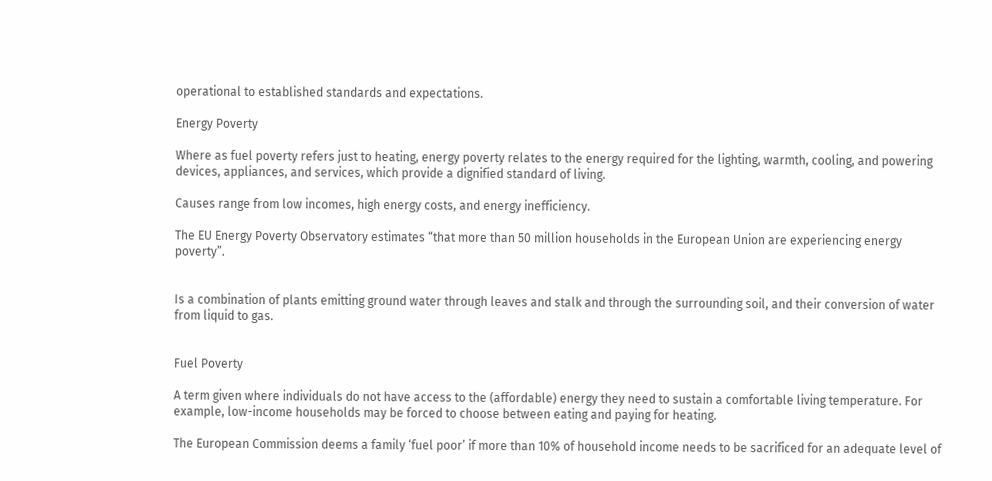operational to established standards and expectations.

Energy Poverty

Where as fuel poverty refers just to heating, energy poverty relates to the energy required for the lighting, warmth, cooling, and powering devices, appliances, and services, which provide a dignified standard of living.

Causes range from low incomes, high energy costs, and energy inefficiency.

The EU Energy Poverty Observatory estimates “that more than 50 million households in the European Union are experiencing energy poverty”.


Is a combination of plants emitting ground water through leaves and stalk and through the surrounding soil, and their conversion of water from liquid to gas.


Fuel Poverty

A term given where individuals do not have access to the (affordable) energy they need to sustain a comfortable living temperature. For example, low-income households may be forced to choose between eating and paying for heating.

The European Commission deems a family ‘fuel poor’ if more than 10% of household income needs to be sacrificed for an adequate level of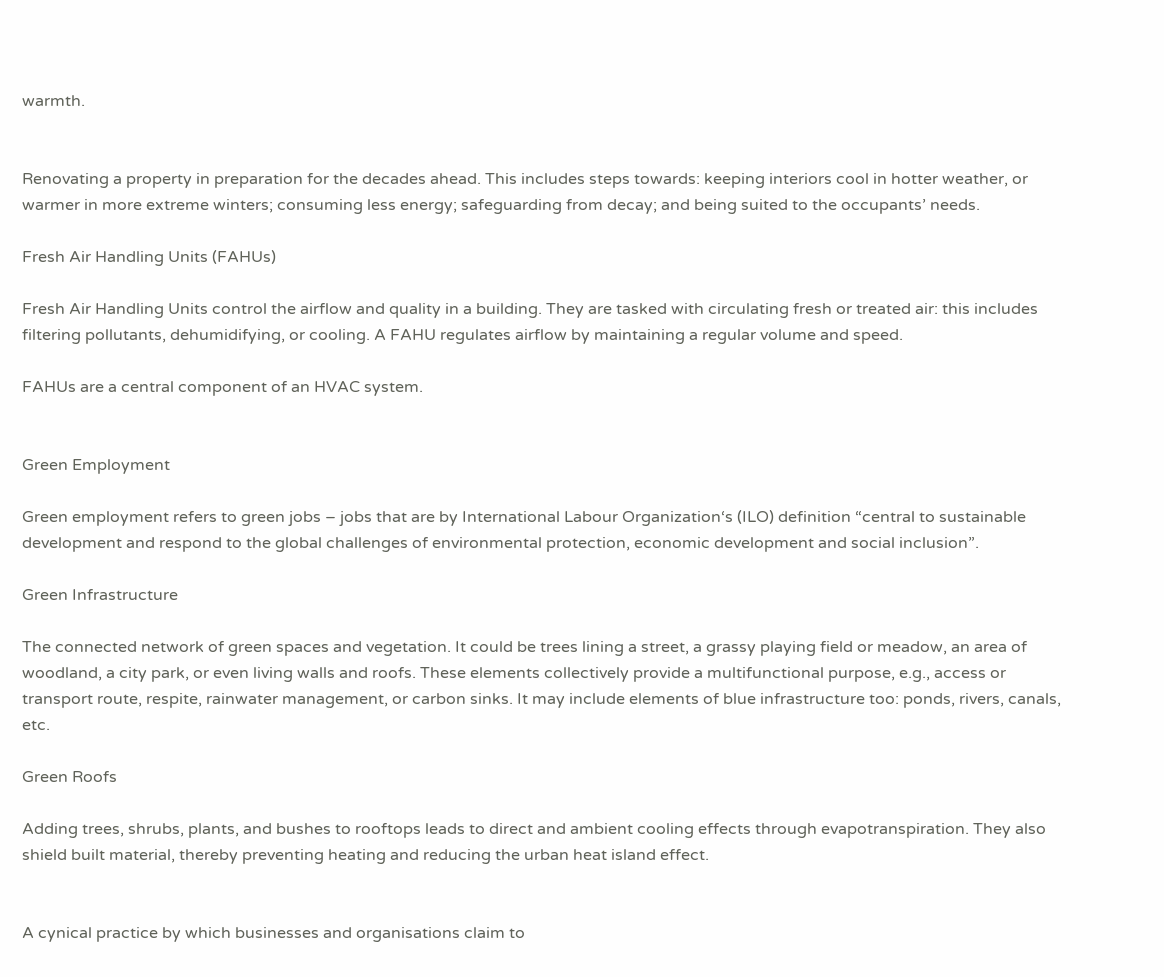warmth.


Renovating a property in preparation for the decades ahead. This includes steps towards: keeping interiors cool in hotter weather, or warmer in more extreme winters; consuming less energy; safeguarding from decay; and being suited to the occupants’ needs.

Fresh Air Handling Units (FAHUs)

Fresh Air Handling Units control the airflow and quality in a building. They are tasked with circulating fresh or treated air: this includes filtering pollutants, dehumidifying, or cooling. A FAHU regulates airflow by maintaining a regular volume and speed.

FAHUs are a central component of an HVAC system.


Green Employment

Green employment refers to green jobs – jobs that are by International Labour Organization‘s (ILO) definition “central to sustainable development and respond to the global challenges of environmental protection, economic development and social inclusion”.

Green Infrastructure

The connected network of green spaces and vegetation. It could be trees lining a street, a grassy playing field or meadow, an area of woodland, a city park, or even living walls and roofs. These elements collectively provide a multifunctional purpose, e.g., access or transport route, respite, rainwater management, or carbon sinks. It may include elements of blue infrastructure too: ponds, rivers, canals, etc.

Green Roofs

Adding trees, shrubs, plants, and bushes to rooftops leads to direct and ambient cooling effects through evapotranspiration. They also shield built material, thereby preventing heating and reducing the urban heat island effect.


A cynical practice by which businesses and organisations claim to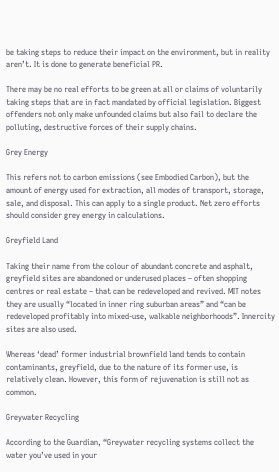be taking steps to reduce their impact on the environment, but in reality aren’t. It is done to generate beneficial PR.

There may be no real efforts to be green at all or claims of voluntarily taking steps that are in fact mandated by official legislation. Biggest offenders not only make unfounded claims but also fail to declare the polluting, destructive forces of their supply chains.

Grey Energy

This refers not to carbon emissions (see Embodied Carbon), but the amount of energy used for extraction, all modes of transport, storage, sale, and disposal. This can apply to a single product. Net zero efforts should consider grey energy in calculations.

Greyfield Land

Taking their name from the colour of abundant concrete and asphalt, greyfield sites are abandoned or underused places – often shopping centres or real estate – that can be redeveloped and revived. MIT notes they are usually “located in inner ring suburban areas” and “can be redeveloped profitably into mixed-use, walkable neighborhoods”. Innercity sites are also used.

Whereas ‘dead’ former industrial brownfield land tends to contain contaminants, greyfield, due to the nature of its former use, is relatively clean. However, this form of rejuvenation is still not as common.

Greywater Recycling

According to the Guardian, “Greywater recycling systems collect the water you’ve used in your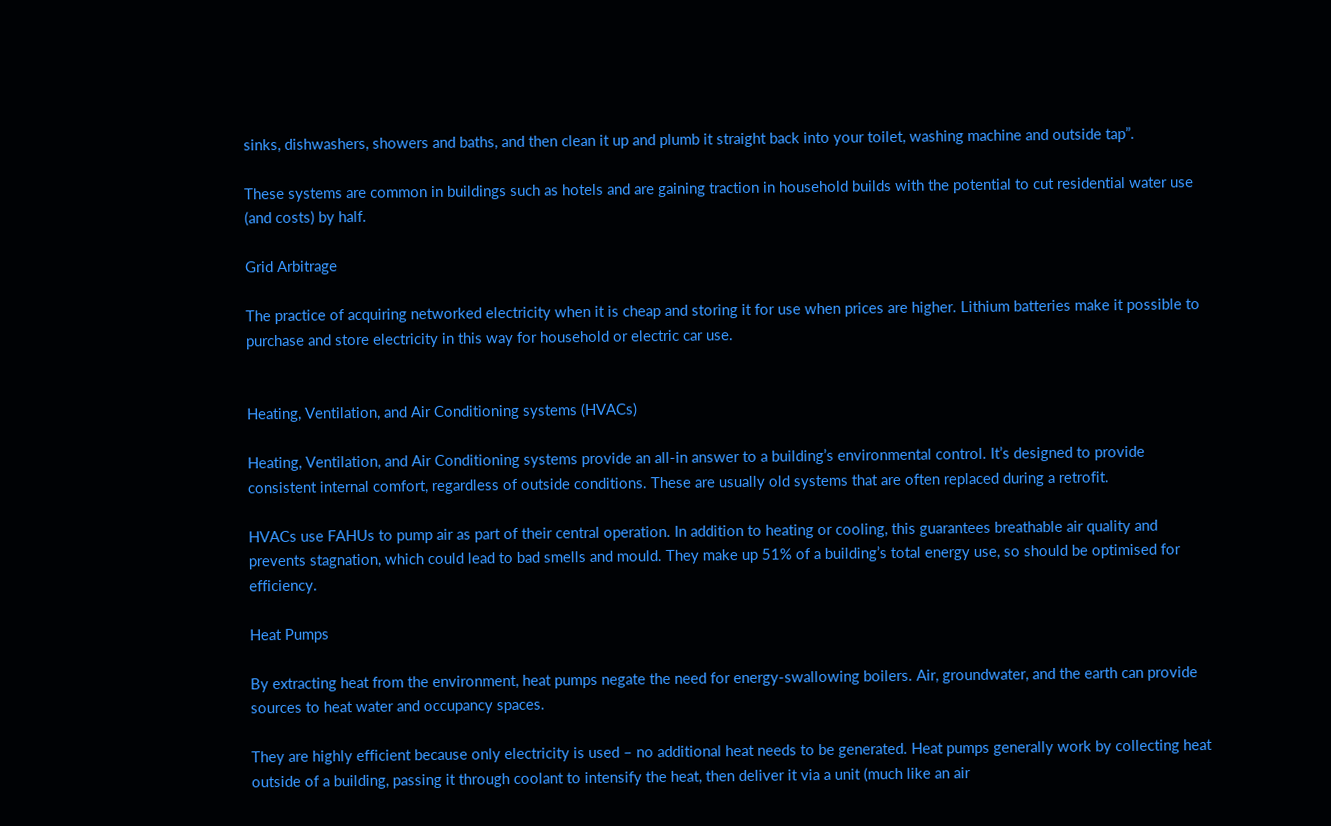sinks, dishwashers, showers and baths, and then clean it up and plumb it straight back into your toilet, washing machine and outside tap”.

These systems are common in buildings such as hotels and are gaining traction in household builds with the potential to cut residential water use (and costs) by half.

Grid Arbitrage

The practice of acquiring networked electricity when it is cheap and storing it for use when prices are higher. Lithium batteries make it possible to purchase and store electricity in this way for household or electric car use.


Heating, Ventilation, and Air Conditioning systems (HVACs)

Heating, Ventilation, and Air Conditioning systems provide an all-in answer to a building’s environmental control. It’s designed to provide consistent internal comfort, regardless of outside conditions. These are usually old systems that are often replaced during a retrofit.

HVACs use FAHUs to pump air as part of their central operation. In addition to heating or cooling, this guarantees breathable air quality and prevents stagnation, which could lead to bad smells and mould. They make up 51% of a building’s total energy use, so should be optimised for efficiency.

Heat Pumps

By extracting heat from the environment, heat pumps negate the need for energy-swallowing boilers. Air, groundwater, and the earth can provide sources to heat water and occupancy spaces.

They are highly efficient because only electricity is used – no additional heat needs to be generated. Heat pumps generally work by collecting heat outside of a building, passing it through coolant to intensify the heat, then deliver it via a unit (much like an air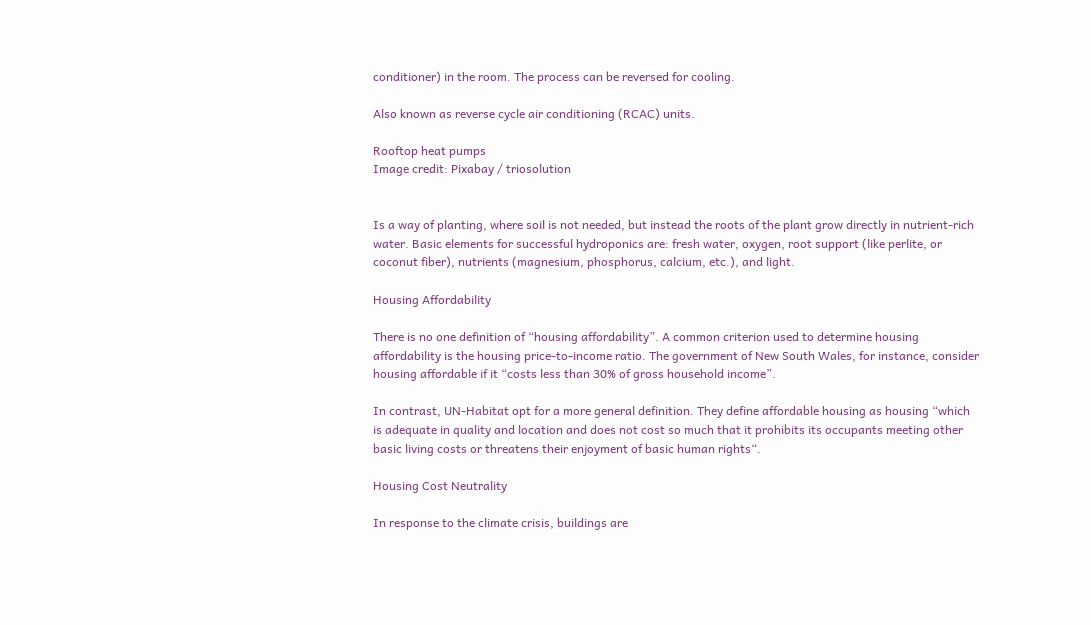conditioner) in the room. The process can be reversed for cooling.

Also known as reverse cycle air conditioning (RCAC) units.

Rooftop heat pumps
Image credit: Pixabay / triosolution


Is a way of planting, where soil is not needed, but instead the roots of the plant grow directly in nutrient-rich water. Basic elements for successful hydroponics are: fresh water, oxygen, root support (like perlite, or coconut fiber), nutrients (magnesium, phosphorus, calcium, etc.), and light.

Housing Affordability

There is no one definition of “housing affordability”. A common criterion used to determine housing affordability is the housing price-to-income ratio. The government of New South Wales, for instance, consider housing affordable if it “costs less than 30% of gross household income”.

In contrast, UN-Habitat opt for a more general definition. They define affordable housing as housing “which is adequate in quality and location and does not cost so much that it prohibits its occupants meeting other basic living costs or threatens their enjoyment of basic human rights“.

Housing Cost Neutrality

In response to the climate crisis, buildings are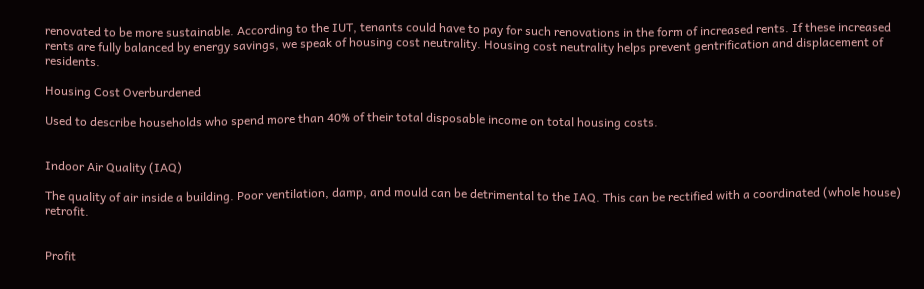renovated to be more sustainable. According to the IUT, tenants could have to pay for such renovations in the form of increased rents. If these increased rents are fully balanced by energy savings, we speak of housing cost neutrality. Housing cost neutrality helps prevent gentrification and displacement of residents.

Housing Cost Overburdened

Used to describe households who spend more than 40% of their total disposable income on total housing costs.


Indoor Air Quality (IAQ)

The quality of air inside a building. Poor ventilation, damp, and mould can be detrimental to the IAQ. This can be rectified with a coordinated (whole house) retrofit.


Profit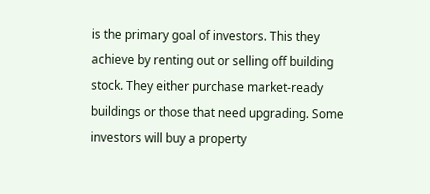is the primary goal of investors. This they achieve by renting out or selling off building stock. They either purchase market-ready buildings or those that need upgrading. Some investors will buy a property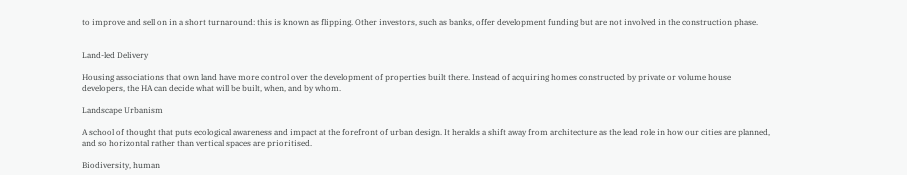to improve and sell on in a short turnaround: this is known as flipping. Other investors, such as banks, offer development funding but are not involved in the construction phase.


Land-led Delivery

Housing associations that own land have more control over the development of properties built there. Instead of acquiring homes constructed by private or volume house developers, the HA can decide what will be built, when, and by whom.

Landscape Urbanism

A school of thought that puts ecological awareness and impact at the forefront of urban design. It heralds a shift away from architecture as the lead role in how our cities are planned, and so horizontal rather than vertical spaces are prioritised.

Biodiversity, human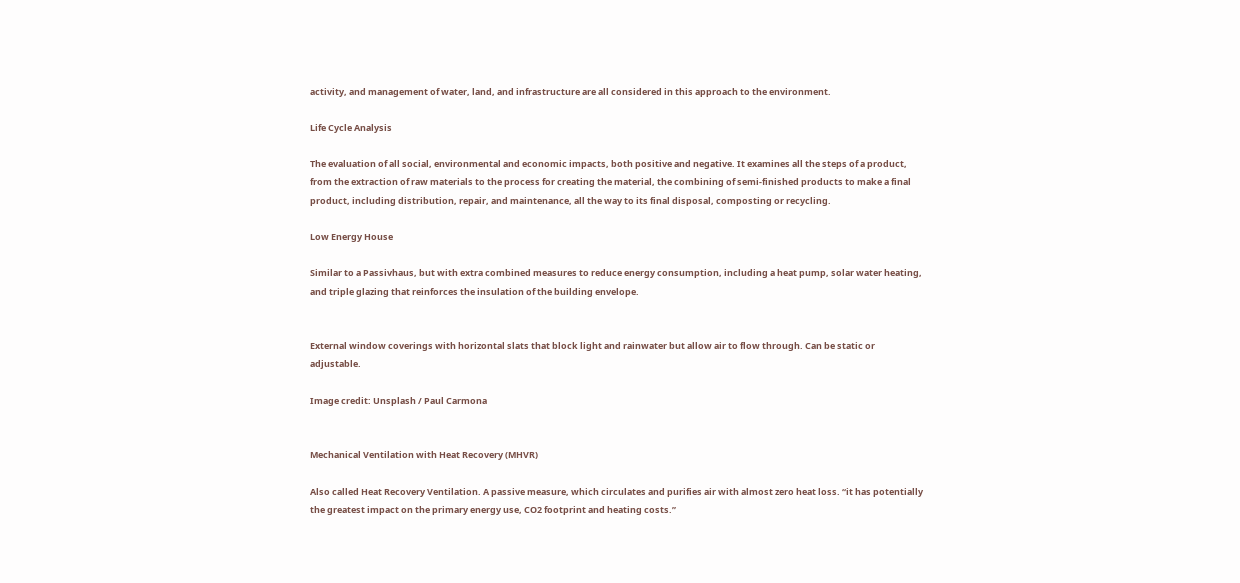activity, and management of water, land, and infrastructure are all considered in this approach to the environment.

Life Cycle Analysis

The evaluation of all social, environmental and economic impacts, both positive and negative. It examines all the steps of a product, from the extraction of raw materials to the process for creating the material, the combining of semi-finished products to make a final product, including distribution, repair, and maintenance, all the way to its final disposal, composting or recycling.

Low Energy House

Similar to a Passivhaus, but with extra combined measures to reduce energy consumption, including a heat pump, solar water heating, and triple glazing that reinforces the insulation of the building envelope.


External window coverings with horizontal slats that block light and rainwater but allow air to flow through. Can be static or adjustable.

Image credit: Unsplash / Paul Carmona


Mechanical Ventilation with Heat Recovery (MHVR)

Also called Heat Recovery Ventilation. A passive measure, which circulates and purifies air with almost zero heat loss. “it has potentially the greatest impact on the primary energy use, CO2 footprint and heating costs.”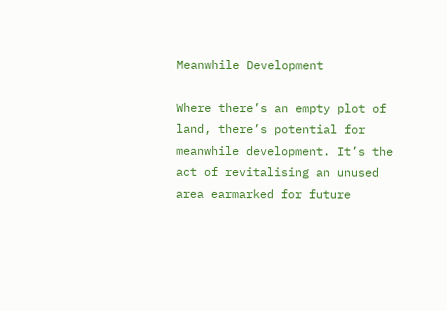Meanwhile Development

Where there’s an empty plot of land, there’s potential for meanwhile development. It’s the act of revitalising an unused area earmarked for future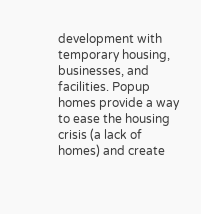development with temporary housing, businesses, and facilities. Popup homes provide a way to ease the housing crisis (a lack of homes) and create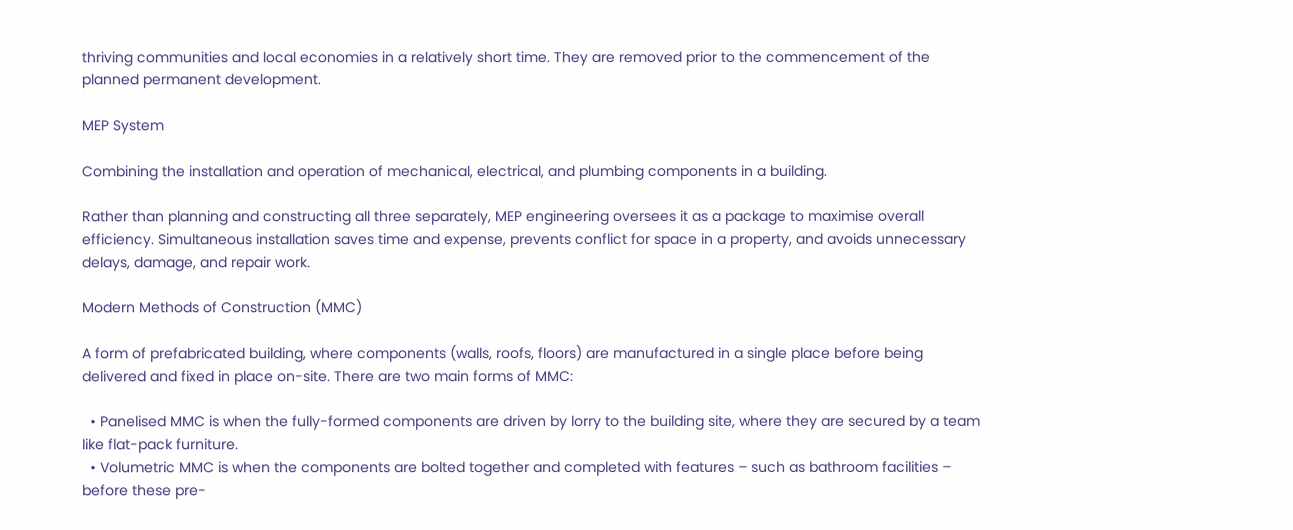thriving communities and local economies in a relatively short time. They are removed prior to the commencement of the planned permanent development.

MEP System

Combining the installation and operation of mechanical, electrical, and plumbing components in a building.

Rather than planning and constructing all three separately, MEP engineering oversees it as a package to maximise overall efficiency. Simultaneous installation saves time and expense, prevents conflict for space in a property, and avoids unnecessary delays, damage, and repair work.

Modern Methods of Construction (MMC)

A form of prefabricated building, where components (walls, roofs, floors) are manufactured in a single place before being delivered and fixed in place on-site. There are two main forms of MMC:

  • Panelised MMC is when the fully-formed components are driven by lorry to the building site, where they are secured by a team like flat-pack furniture.
  • Volumetric MMC is when the components are bolted together and completed with features – such as bathroom facilities – before these pre-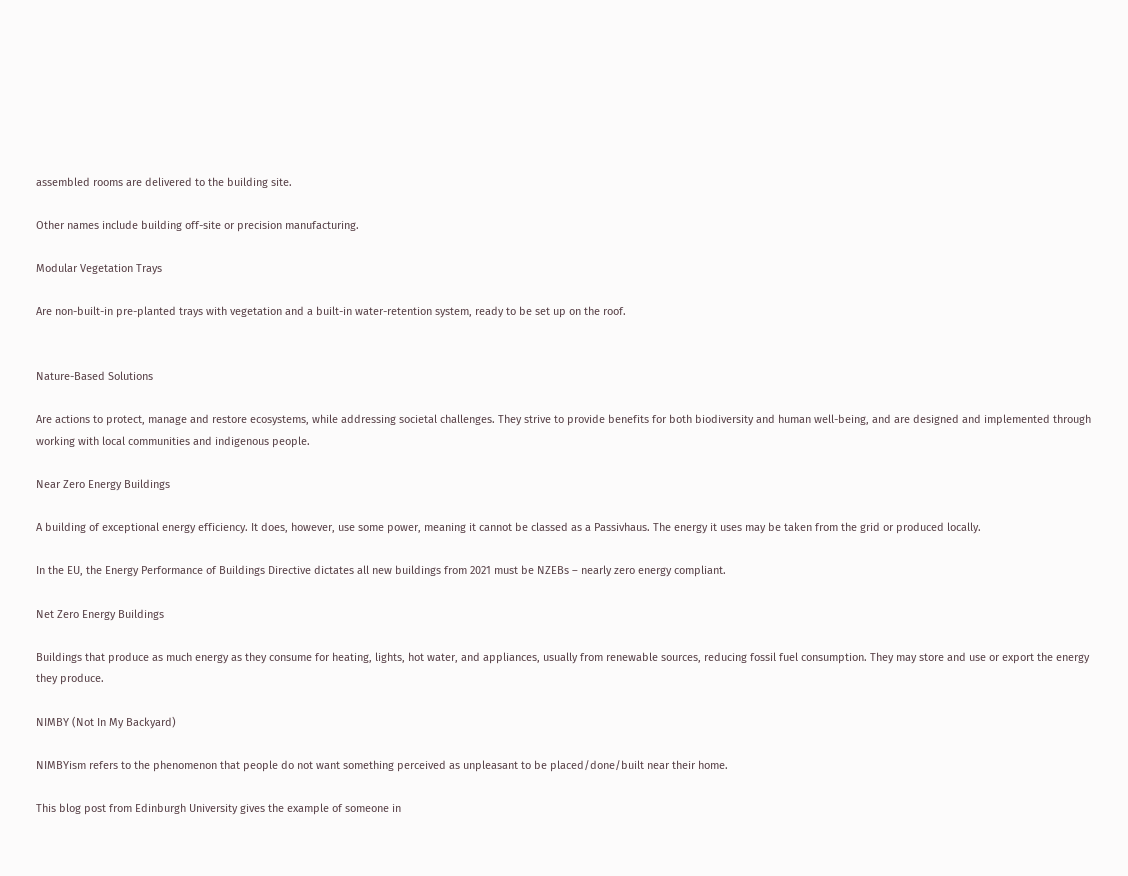assembled rooms are delivered to the building site.

Other names include building off-site or precision manufacturing.

Modular Vegetation Trays

Are non-built-in pre-planted trays with vegetation and a built-in water-retention system, ready to be set up on the roof.


Nature-Based Solutions

Are actions to protect, manage and restore ecosystems, while addressing societal challenges. They strive to provide benefits for both biodiversity and human well-being, and are designed and implemented through working with local communities and indigenous people.

Near Zero Energy Buildings

A building of exceptional energy efficiency. It does, however, use some power, meaning it cannot be classed as a Passivhaus. The energy it uses may be taken from the grid or produced locally.

In the EU, the Energy Performance of Buildings Directive dictates all new buildings from 2021 must be NZEBs – nearly zero energy compliant.

Net Zero Energy Buildings

Buildings that produce as much energy as they consume for heating, lights, hot water, and appliances, usually from renewable sources, reducing fossil fuel consumption. They may store and use or export the energy they produce.

NIMBY (Not In My Backyard)

NIMBYism refers to the phenomenon that people do not want something perceived as unpleasant to be placed/done/built near their home.

This blog post from Edinburgh University gives the example of someone in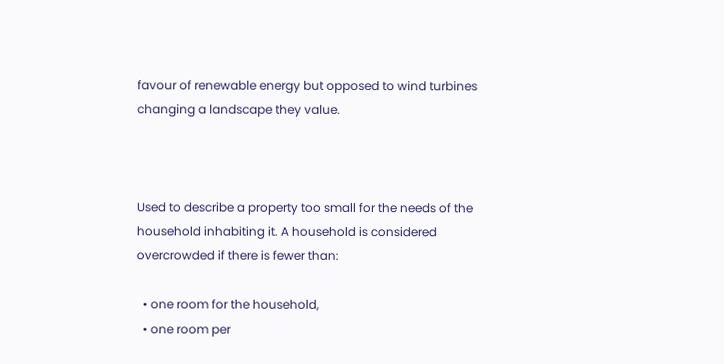favour of renewable energy but opposed to wind turbines changing a landscape they value.



Used to describe a property too small for the needs of the household inhabiting it. A household is considered overcrowded if there is fewer than:

  • one room for the household,
  • one room per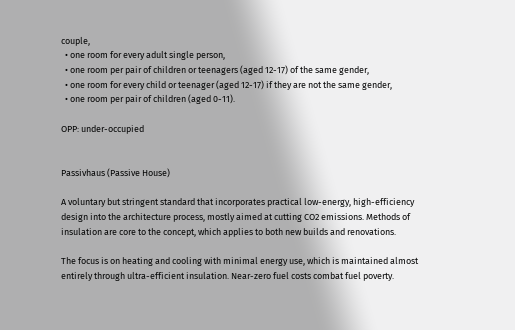couple,
  • one room for every adult single person,
  • one room per pair of children or teenagers (aged 12-17) of the same gender,
  • one room for every child or teenager (aged 12-17) if they are not the same gender,
  • one room per pair of children (aged 0-11).

OPP: under-occupied


Passivhaus (Passive House)

A voluntary but stringent standard that incorporates practical low-energy, high-efficiency design into the architecture process, mostly aimed at cutting CO2 emissions. Methods of insulation are core to the concept, which applies to both new builds and renovations.

The focus is on heating and cooling with minimal energy use, which is maintained almost entirely through ultra-efficient insulation. Near-zero fuel costs combat fuel poverty.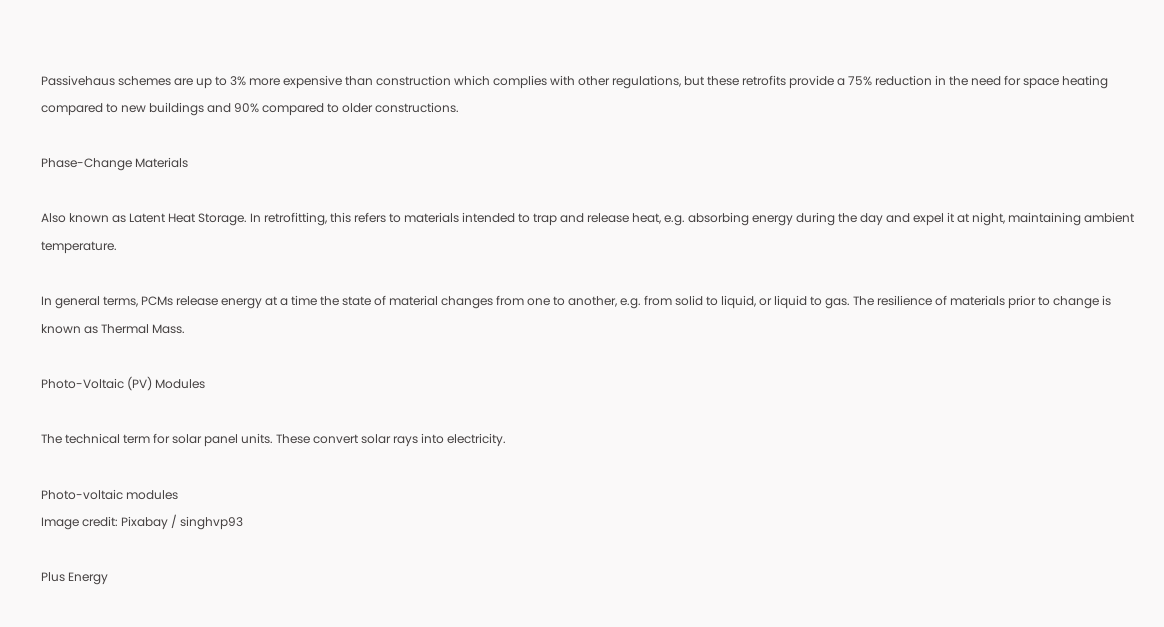Passivehaus schemes are up to 3% more expensive than construction which complies with other regulations, but these retrofits provide a 75% reduction in the need for space heating compared to new buildings and 90% compared to older constructions.

Phase-Change Materials

Also known as Latent Heat Storage. In retrofitting, this refers to materials intended to trap and release heat, e.g. absorbing energy during the day and expel it at night, maintaining ambient temperature.

In general terms, PCMs release energy at a time the state of material changes from one to another, e.g. from solid to liquid, or liquid to gas. The resilience of materials prior to change is known as Thermal Mass.

Photo-Voltaic (PV) Modules

The technical term for solar panel units. These convert solar rays into electricity.

Photo-voltaic modules
Image credit: Pixabay / singhvp93

Plus Energy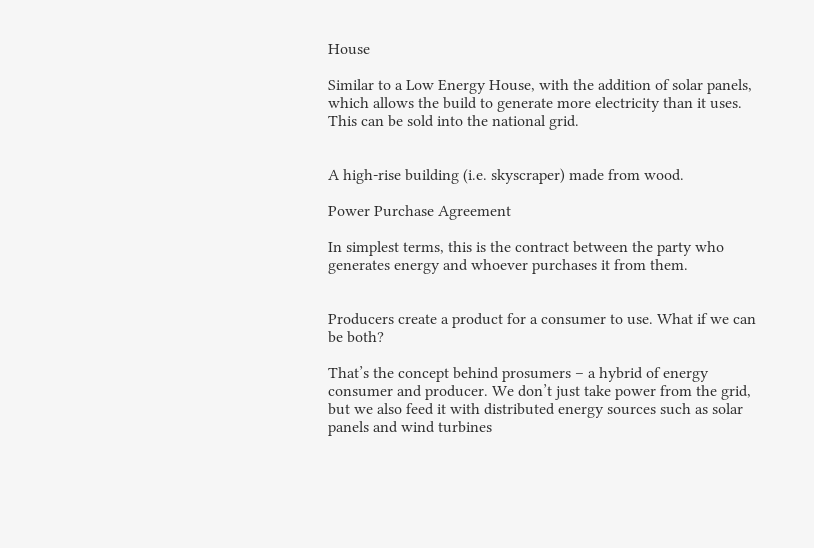House

Similar to a Low Energy House, with the addition of solar panels, which allows the build to generate more electricity than it uses. This can be sold into the national grid.


A high-rise building (i.e. skyscraper) made from wood.

Power Purchase Agreement

In simplest terms, this is the contract between the party who generates energy and whoever purchases it from them.


Producers create a product for a consumer to use. What if we can be both?

That’s the concept behind prosumers – a hybrid of energy consumer and producer. We don’t just take power from the grid, but we also feed it with distributed energy sources such as solar panels and wind turbines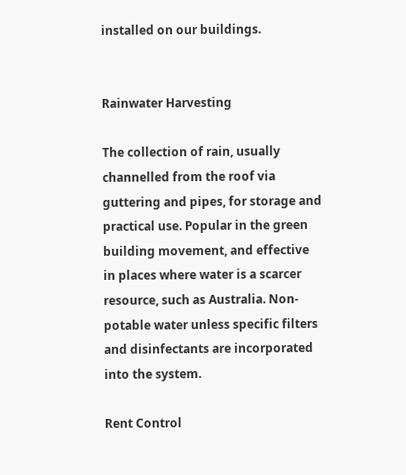installed on our buildings.


Rainwater Harvesting

The collection of rain, usually channelled from the roof via guttering and pipes, for storage and practical use. Popular in the green building movement, and effective in places where water is a scarcer resource, such as Australia. Non-potable water unless specific filters and disinfectants are incorporated into the system.

Rent Control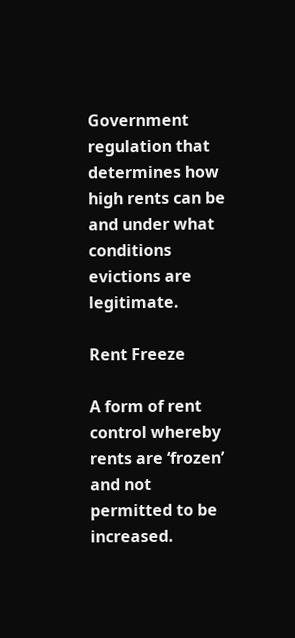Government regulation that determines how high rents can be and under what conditions evictions are legitimate.

Rent Freeze

A form of rent control whereby rents are ‘frozen’ and not permitted to be increased.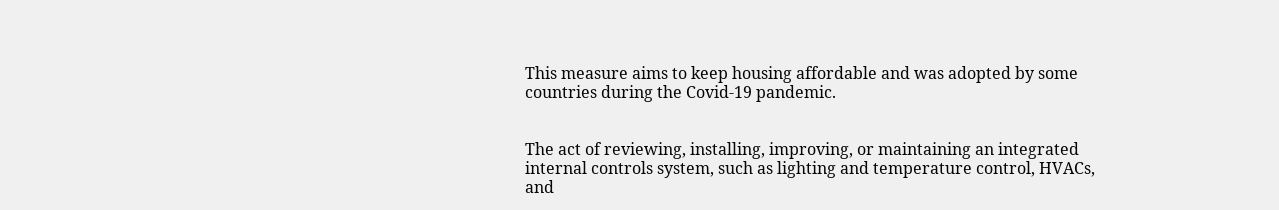This measure aims to keep housing affordable and was adopted by some countries during the Covid-19 pandemic.


The act of reviewing, installing, improving, or maintaining an integrated internal controls system, such as lighting and temperature control, HVACs, and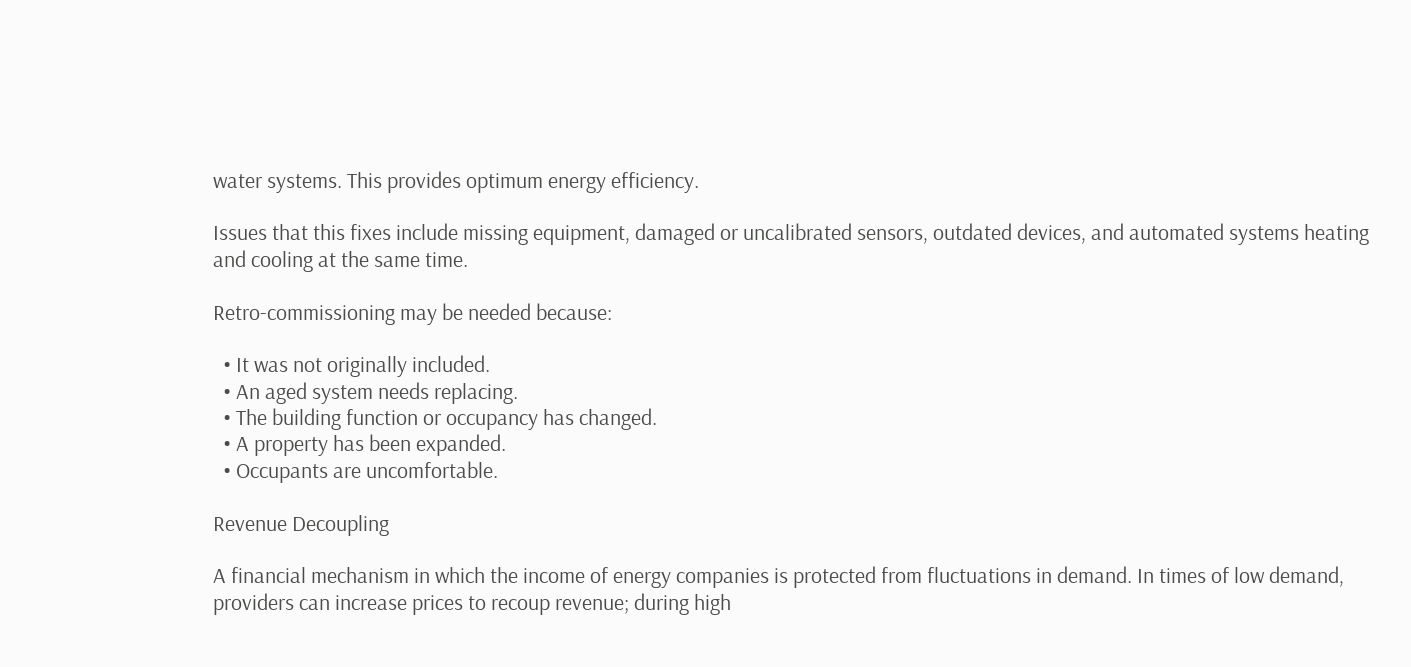water systems. This provides optimum energy efficiency.

Issues that this fixes include missing equipment, damaged or uncalibrated sensors, outdated devices, and automated systems heating and cooling at the same time.

Retro-commissioning may be needed because:

  • It was not originally included.
  • An aged system needs replacing.
  • The building function or occupancy has changed.
  • A property has been expanded.
  • Occupants are uncomfortable.

Revenue Decoupling

A financial mechanism in which the income of energy companies is protected from fluctuations in demand. In times of low demand, providers can increase prices to recoup revenue; during high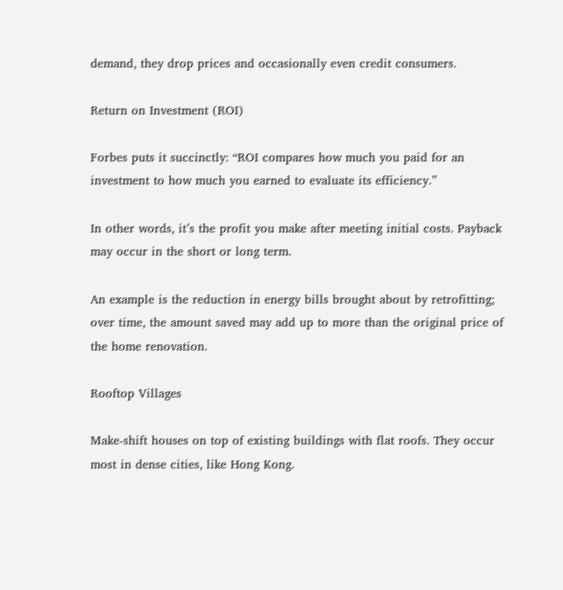demand, they drop prices and occasionally even credit consumers.

Return on Investment (ROI)

Forbes puts it succinctly: “ROI compares how much you paid for an investment to how much you earned to evaluate its efficiency.”

In other words, it’s the profit you make after meeting initial costs. Payback may occur in the short or long term.

An example is the reduction in energy bills brought about by retrofitting; over time, the amount saved may add up to more than the original price of the home renovation.

Rooftop Villages

Make-shift houses on top of existing buildings with flat roofs. They occur most in dense cities, like Hong Kong.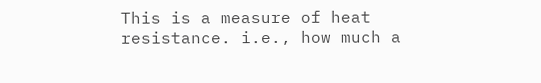This is a measure of heat resistance. i.e., how much a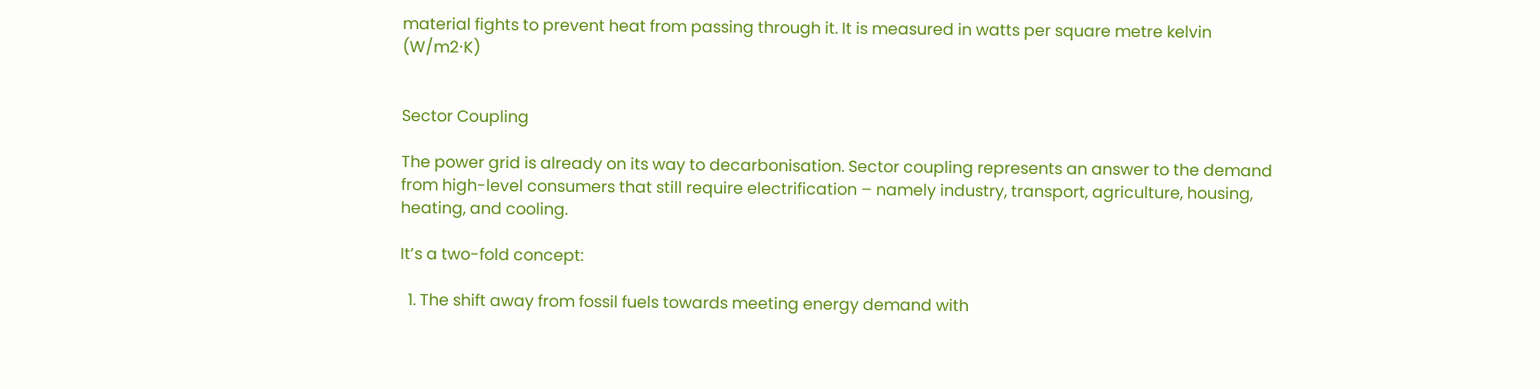material fights to prevent heat from passing through it. It is measured in watts per square metre kelvin (W/m2⋅K)


Sector Coupling

The power grid is already on its way to decarbonisation. Sector coupling represents an answer to the demand from high-level consumers that still require electrification – namely industry, transport, agriculture, housing, heating, and cooling.

It’s a two-fold concept:

  1. The shift away from fossil fuels towards meeting energy demand with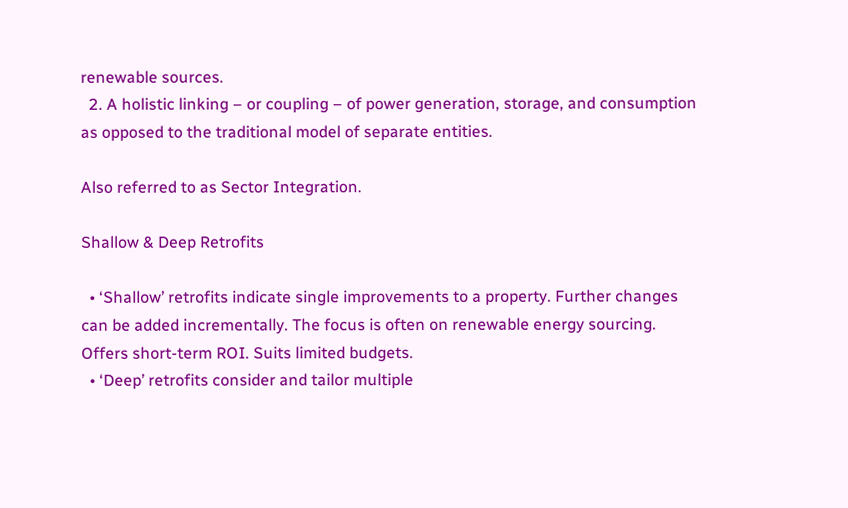renewable sources.
  2. A holistic linking – or coupling – of power generation, storage, and consumption as opposed to the traditional model of separate entities.

Also referred to as Sector Integration.

Shallow & Deep Retrofits

  • ‘Shallow’ retrofits indicate single improvements to a property. Further changes can be added incrementally. The focus is often on renewable energy sourcing. Offers short-term ROI. Suits limited budgets.
  • ‘Deep’ retrofits consider and tailor multiple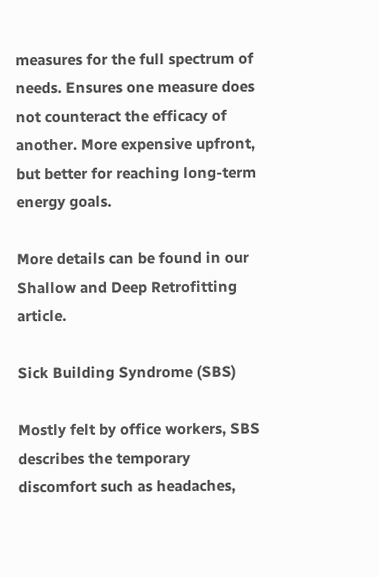measures for the full spectrum of needs. Ensures one measure does not counteract the efficacy of another. More expensive upfront, but better for reaching long-term energy goals.

More details can be found in our Shallow and Deep Retrofitting article.

Sick Building Syndrome (SBS)

Mostly felt by office workers, SBS describes the temporary discomfort such as headaches,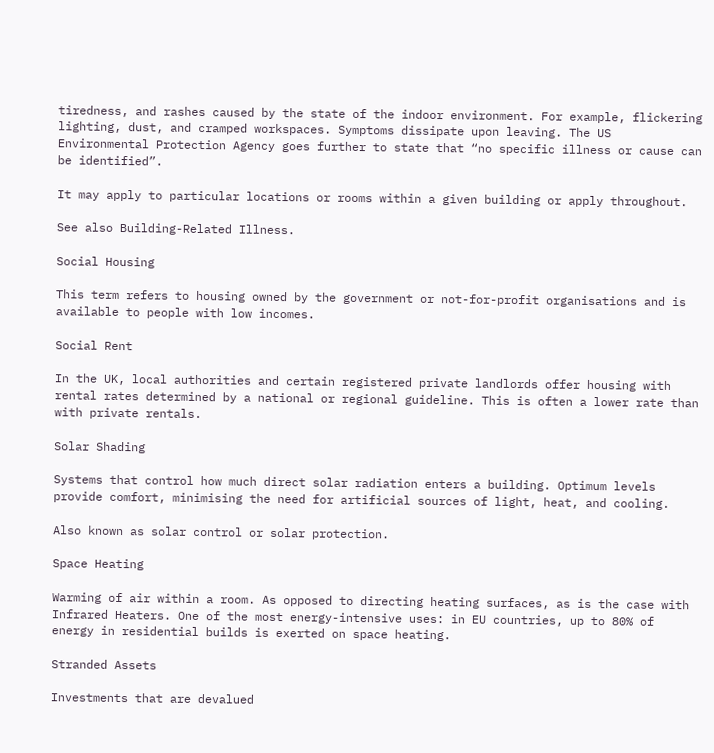tiredness, and rashes caused by the state of the indoor environment. For example, flickering lighting, dust, and cramped workspaces. Symptoms dissipate upon leaving. The US Environmental Protection Agency goes further to state that “no specific illness or cause can be identified”.

It may apply to particular locations or rooms within a given building or apply throughout.

See also Building-Related Illness.

Social Housing

This term refers to housing owned by the government or not-for-profit organisations and is available to people with low incomes.

Social Rent

In the UK, local authorities and certain registered private landlords offer housing with rental rates determined by a national or regional guideline. This is often a lower rate than with private rentals.

Solar Shading

Systems that control how much direct solar radiation enters a building. Optimum levels provide comfort, minimising the need for artificial sources of light, heat, and cooling.

Also known as solar control or solar protection.

Space Heating

Warming of air within a room. As opposed to directing heating surfaces, as is the case with Infrared Heaters. One of the most energy-intensive uses: in EU countries, up to 80% of energy in residential builds is exerted on space heating.

Stranded Assets

Investments that are devalued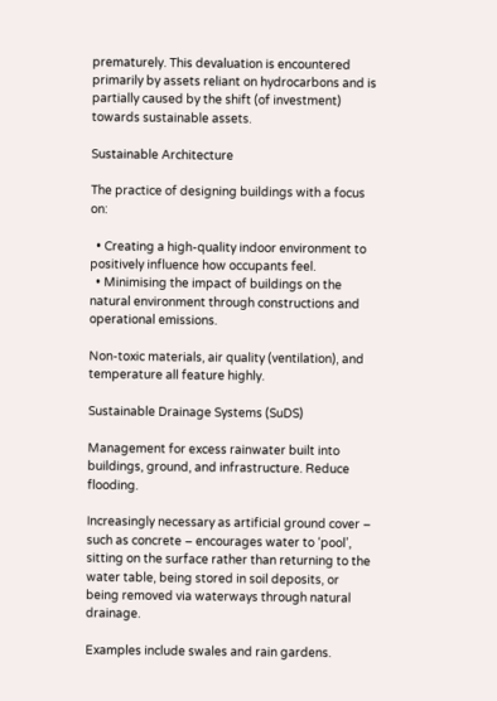prematurely. This devaluation is encountered primarily by assets reliant on hydrocarbons and is partially caused by the shift (of investment) towards sustainable assets.

Sustainable Architecture

The practice of designing buildings with a focus on:

  • Creating a high-quality indoor environment to positively influence how occupants feel.
  • Minimising the impact of buildings on the natural environment through constructions and operational emissions.

Non-toxic materials, air quality (ventilation), and temperature all feature highly.

Sustainable Drainage Systems (SuDS)

Management for excess rainwater built into buildings, ground, and infrastructure. Reduce flooding.

Increasingly necessary as artificial ground cover – such as concrete – encourages water to ‘pool’, sitting on the surface rather than returning to the water table, being stored in soil deposits, or being removed via waterways through natural drainage.

Examples include swales and rain gardens.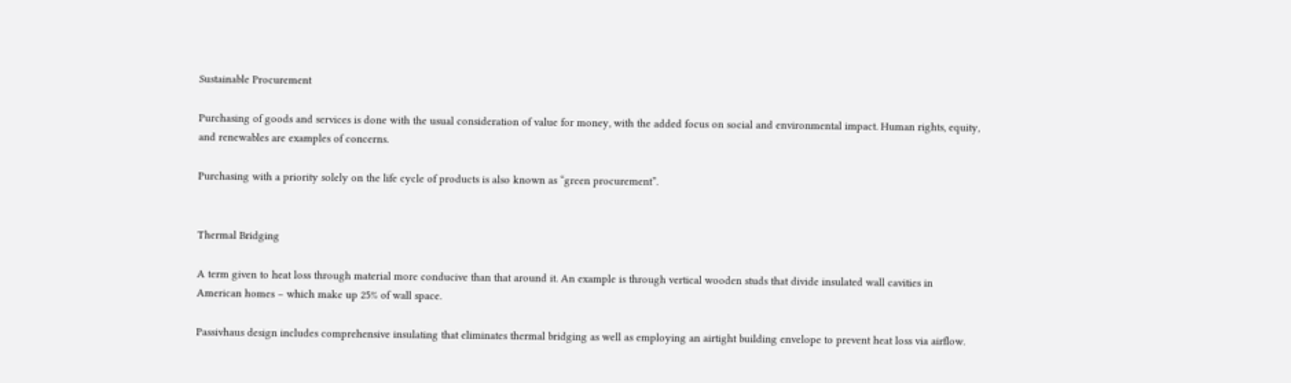Sustainable Procurement

Purchasing of goods and services is done with the usual consideration of value for money, with the added focus on social and environmental impact. Human rights, equity, and renewables are examples of concerns.

Purchasing with a priority solely on the life cycle of products is also known as “green procurement”.


Thermal Bridging

A term given to heat loss through material more conducive than that around it. An example is through vertical wooden studs that divide insulated wall cavities in American homes – which make up 25% of wall space.

Passivhaus design includes comprehensive insulating that eliminates thermal bridging as well as employing an airtight building envelope to prevent heat loss via airflow.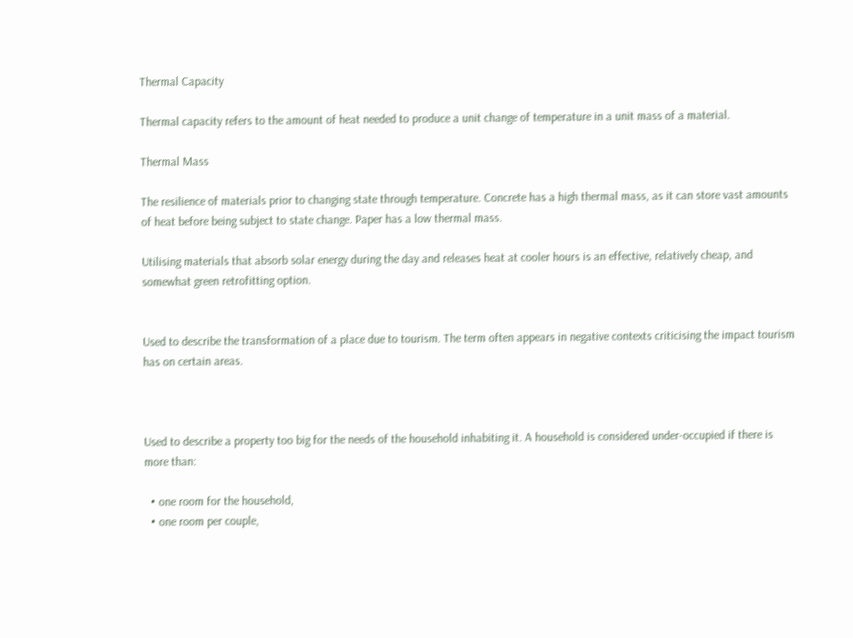Thermal Capacity

Thermal capacity refers to the amount of heat needed to produce a unit change of temperature in a unit mass of a material.

Thermal Mass

The resilience of materials prior to changing state through temperature. Concrete has a high thermal mass, as it can store vast amounts of heat before being subject to state change. Paper has a low thermal mass.

Utilising materials that absorb solar energy during the day and releases heat at cooler hours is an effective, relatively cheap, and somewhat green retrofitting option.


Used to describe the transformation of a place due to tourism. The term often appears in negative contexts criticising the impact tourism has on certain areas.



Used to describe a property too big for the needs of the household inhabiting it. A household is considered under-occupied if there is more than:

  • one room for the household,
  • one room per couple,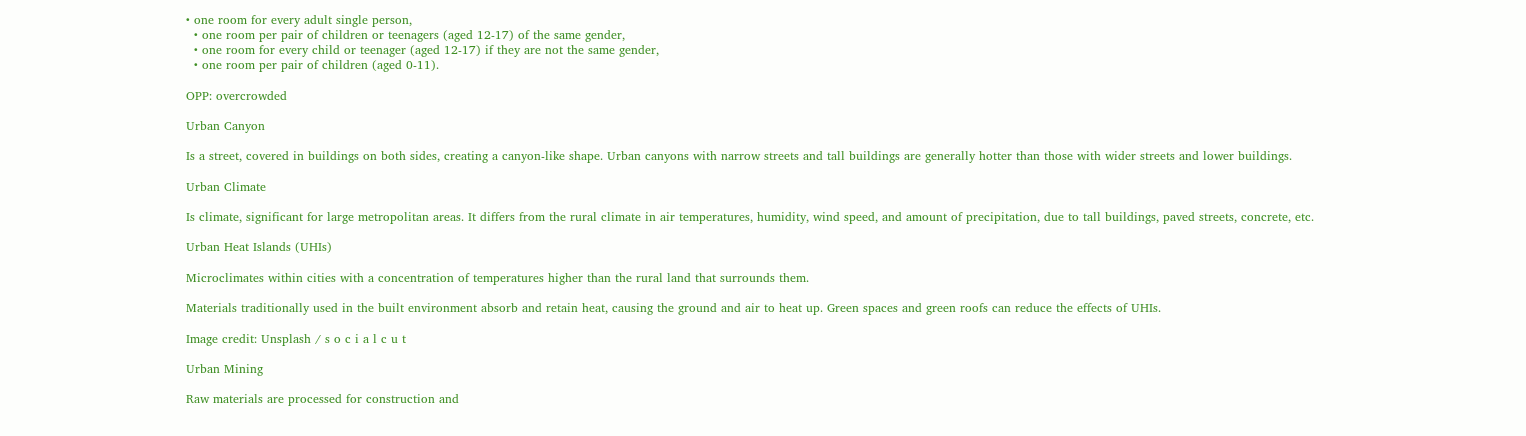• one room for every adult single person,
  • one room per pair of children or teenagers (aged 12-17) of the same gender,
  • one room for every child or teenager (aged 12-17) if they are not the same gender,
  • one room per pair of children (aged 0-11).

OPP: overcrowded

Urban Canyon

Is a street, covered in buildings on both sides, creating a canyon-like shape. Urban canyons with narrow streets and tall buildings are generally hotter than those with wider streets and lower buildings.

Urban Climate

Is climate, significant for large metropolitan areas. It differs from the rural climate in air temperatures, humidity, wind speed, and amount of precipitation, due to tall buildings, paved streets, concrete, etc.

Urban Heat Islands (UHIs)

Microclimates within cities with a concentration of temperatures higher than the rural land that surrounds them.

Materials traditionally used in the built environment absorb and retain heat, causing the ground and air to heat up. Green spaces and green roofs can reduce the effects of UHIs.

Image credit: Unsplash / s o c i a l c u t

Urban Mining

Raw materials are processed for construction and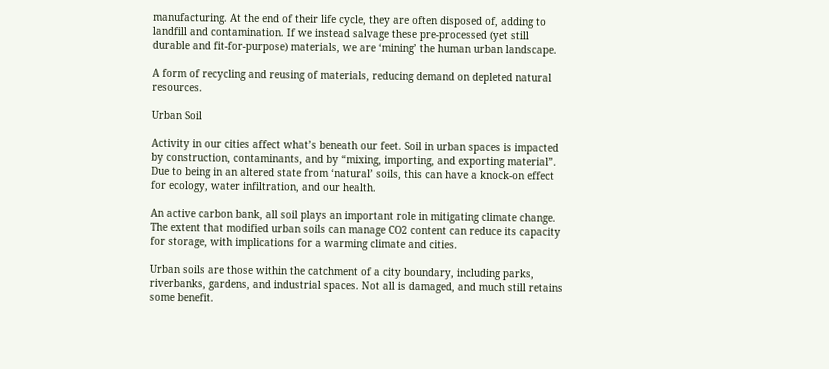manufacturing. At the end of their life cycle, they are often disposed of, adding to landfill and contamination. If we instead salvage these pre-processed (yet still durable and fit-for-purpose) materials, we are ‘mining’ the human urban landscape.

A form of recycling and reusing of materials, reducing demand on depleted natural resources.

Urban Soil

Activity in our cities affect what’s beneath our feet. Soil in urban spaces is impacted by construction, contaminants, and by “mixing, importing, and exporting material”. Due to being in an altered state from ‘natural’ soils, this can have a knock-on effect for ecology, water infiltration, and our health.

An active carbon bank, all soil plays an important role in mitigating climate change. The extent that modified urban soils can manage CO2 content can reduce its capacity for storage, with implications for a warming climate and cities.

Urban soils are those within the catchment of a city boundary, including parks, riverbanks, gardens, and industrial spaces. Not all is damaged, and much still retains some benefit.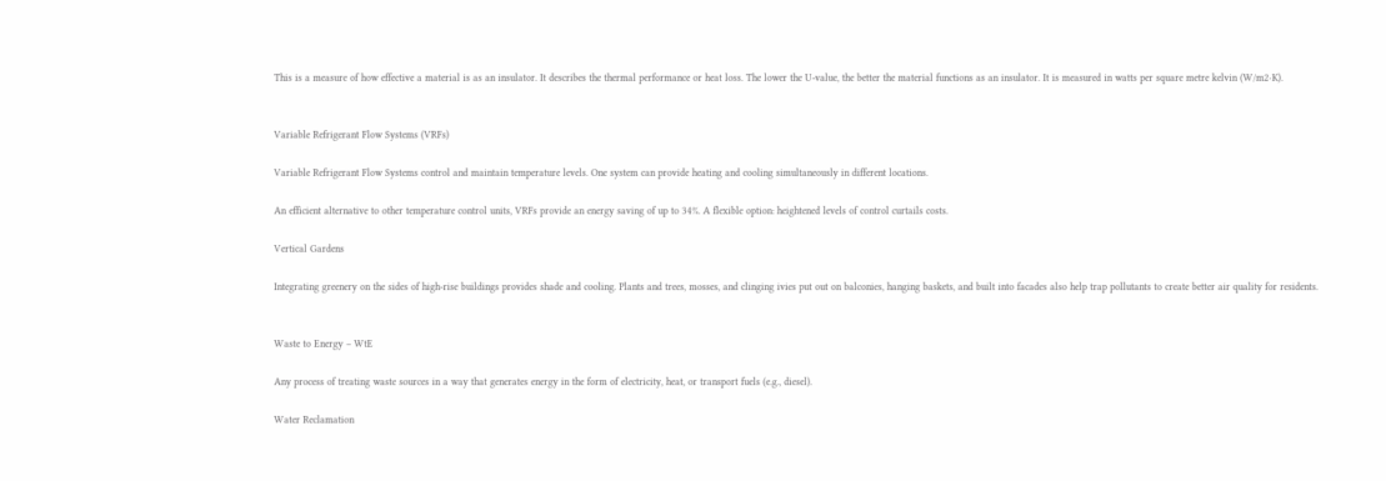This is a measure of how effective a material is as an insulator. It describes the thermal performance or heat loss. The lower the U-value, the better the material functions as an insulator. It is measured in watts per square metre kelvin (W/m2⋅K).


Variable Refrigerant Flow Systems (VRFs)

Variable Refrigerant Flow Systems control and maintain temperature levels. One system can provide heating and cooling simultaneously in different locations.

An efficient alternative to other temperature control units, VRFs provide an energy saving of up to 34%. A flexible option: heightened levels of control curtails costs.

Vertical Gardens

Integrating greenery on the sides of high-rise buildings provides shade and cooling. Plants and trees, mosses, and clinging ivies put out on balconies, hanging baskets, and built into facades also help trap pollutants to create better air quality for residents.


Waste to Energy – WtE

Any process of treating waste sources in a way that generates energy in the form of electricity, heat, or transport fuels (e.g., diesel).

Water Reclamation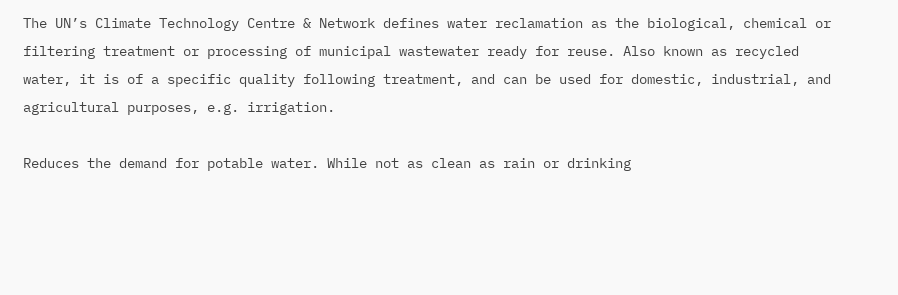The UN’s Climate Technology Centre & Network defines water reclamation as the biological, chemical or filtering treatment or processing of municipal wastewater ready for reuse. Also known as recycled water, it is of a specific quality following treatment, and can be used for domestic, industrial, and agricultural purposes, e.g. irrigation.

Reduces the demand for potable water. While not as clean as rain or drinking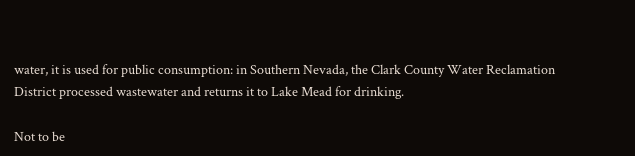water, it is used for public consumption: in Southern Nevada, the Clark County Water Reclamation District processed wastewater and returns it to Lake Mead for drinking.

Not to be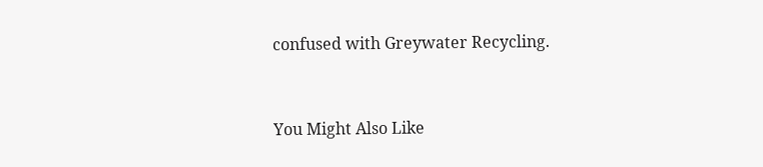confused with Greywater Recycling.


You Might Also Like